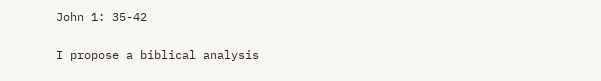John 1: 35-42

I propose a biblical analysis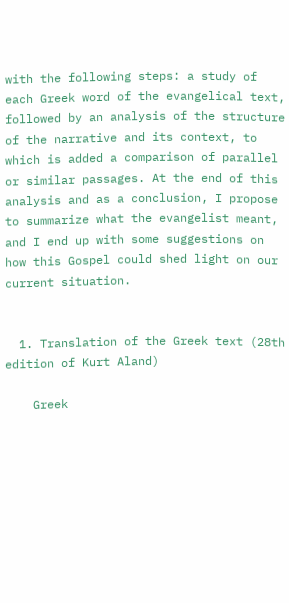with the following steps: a study of each Greek word of the evangelical text, followed by an analysis of the structure of the narrative and its context, to which is added a comparison of parallel or similar passages. At the end of this analysis and as a conclusion, I propose to summarize what the evangelist meant, and I end up with some suggestions on how this Gospel could shed light on our current situation.


  1. Translation of the Greek text (28th edition of Kurt Aland)

    Greek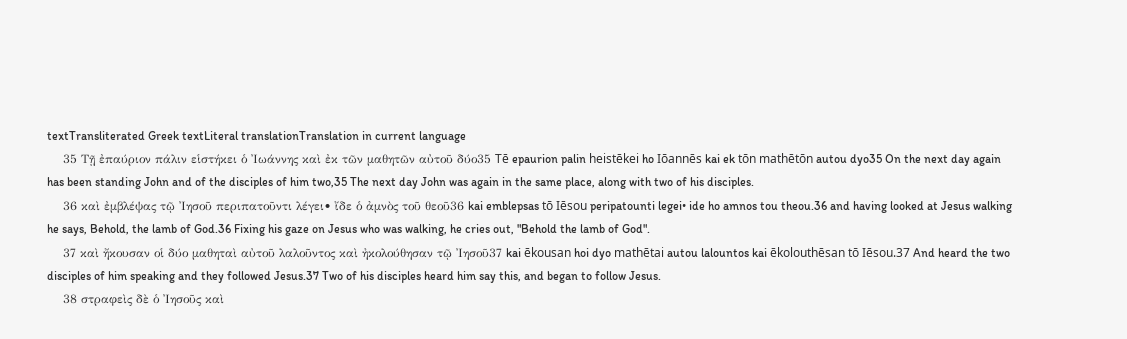textTransliterated Greek textLiteral translationTranslation in current language
    35 Τῇ ἐπαύριον πάλιν εἱστήκει ὁ Ἰωάννης καὶ ἐκ τῶν μαθητῶν αὐτοῦ δύο35 Tē epaurion palin heistēkei ho Iōannēs kai ek tōn mathētōn autou dyo35 On the next day again has been standing John and of the disciples of him two,35 The next day John was again in the same place, along with two of his disciples.
    36 καὶ ἐμβλέψας τῷ Ἰησοῦ περιπατοῦντι λέγει• ἴδε ὁ ἀμνὸς τοῦ θεοῦ36 kai emblepsas tō Iēsou peripatounti legei• ide ho amnos tou theou.36 and having looked at Jesus walking he says, Behold, the lamb of God.36 Fixing his gaze on Jesus who was walking, he cries out, "Behold the lamb of God".
    37 καὶ ἤκουσαν οἱ δύο μαθηταὶ αὐτοῦ λαλοῦντος καὶ ἠκολούθησαν τῷ Ἰησοῦ37 kai ēkousan hoi dyo mathētai autou lalountos kai ēkolouthēsan tō Iēsou.37 And heard the two disciples of him speaking and they followed Jesus.37 Two of his disciples heard him say this, and began to follow Jesus.
    38 στραφεὶς δὲ ὁ Ἰησοῦς καὶ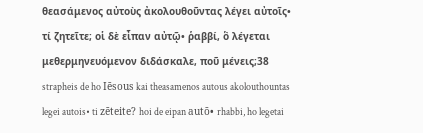θεασάμενος αὐτοὺς ἀκολουθοῦντας λέγει αὐτοῖς• τί ζητεῖτε; οἱ δὲ εἶπαν αὐτῷ• ῥαββί, ὃ λέγεται μεθερμηνευόμενον διδάσκαλε, ποῦ μένεις;38 strapheis de ho Iēsous kai theasamenos autous akolouthountas legei autois• ti zēteite? hoi de eipan autō• rhabbi, ho legetai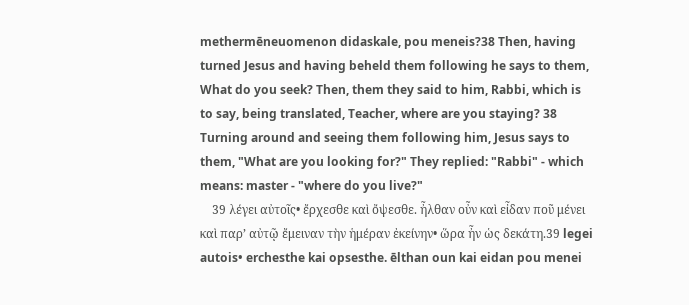methermēneuomenon didaskale, pou meneis?38 Then, having turned Jesus and having beheld them following he says to them, What do you seek? Then, them they said to him, Rabbi, which is to say, being translated, Teacher, where are you staying? 38 Turning around and seeing them following him, Jesus says to them, "What are you looking for?" They replied: "Rabbi" - which means: master - "where do you live?"
    39 λέγει αὐτοῖς• ἔρχεσθε καὶ ὄψεσθε. ἦλθαν οὖν καὶ εἶδαν ποῦ μένει καὶ παρʼ αὐτῷ ἔμειναν τὴν ἡμέραν ἐκείνην• ὥρα ἦν ὡς δεκάτη.39 legei autois• erchesthe kai opsesthe. ēlthan oun kai eidan pou menei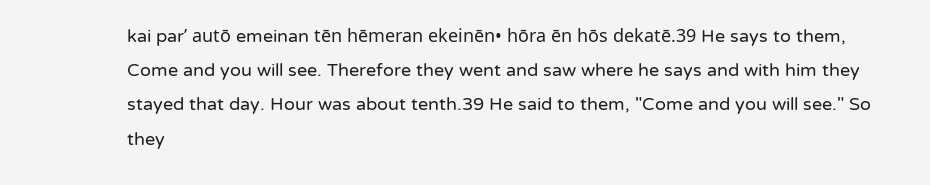kai parʼ autō emeinan tēn hēmeran ekeinēn• hōra ēn hōs dekatē.39 He says to them, Come and you will see. Therefore they went and saw where he says and with him they stayed that day. Hour was about tenth.39 He said to them, "Come and you will see." So they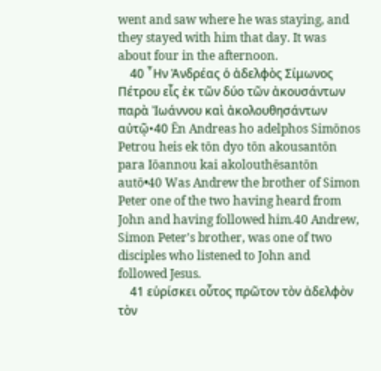went and saw where he was staying, and they stayed with him that day. It was about four in the afternoon.
    40 ῏Ην Ἀνδρέας ὁ ἀδελφὸς Σίμωνος Πέτρου εἷς ἐκ τῶν δύο τῶν ἀκουσάντων παρὰ Ἰωάννου καὶ ἀκολουθησάντων αὐτῷ•40 Ēn Andreas ho adelphos Simōnos Petrou heis ek tōn dyo tōn akousantōn para Iōannou kai akolouthēsantōn autō•40 Was Andrew the brother of Simon Peter one of the two having heard from John and having followed him.40 Andrew, Simon Peter's brother, was one of two disciples who listened to John and followed Jesus.
    41 εὑρίσκει οὗτος πρῶτον τὸν ἀδελφὸν τὸν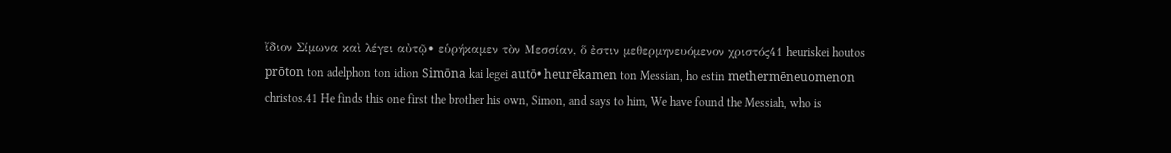ἴδιον Σίμωνα καὶ λέγει αὐτῷ• εὑρήκαμεν τὸν Μεσσίαν, ὅ ἐστιν μεθερμηνευόμενον χριστός41 heuriskei houtos prōton ton adelphon ton idion Simōna kai legei autō• heurēkamen ton Messian, ho estin methermēneuomenon christos.41 He finds this one first the brother his own, Simon, and says to him, We have found the Messiah, who is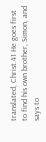translated, Christ.41 He goes first to find his own brother, Simon, and says to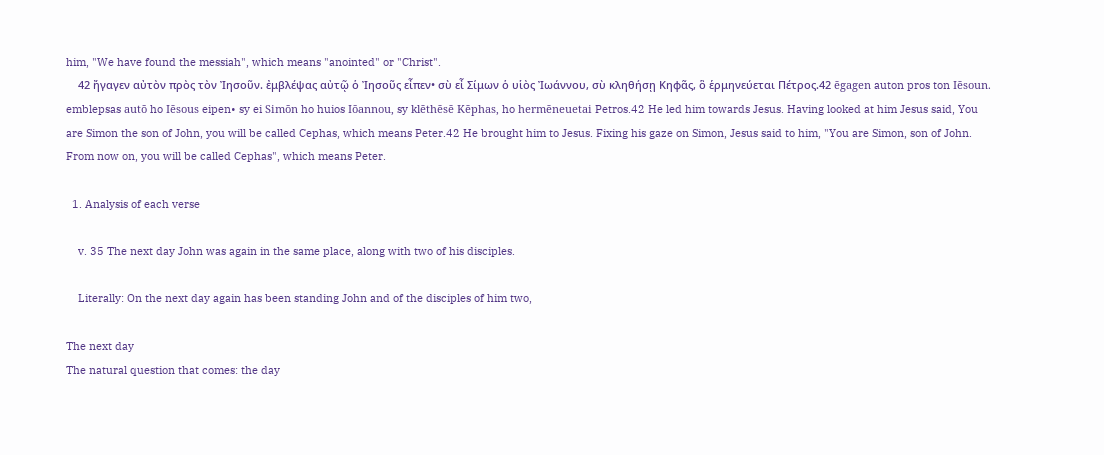him, "We have found the messiah", which means "anointed" or "Christ".
    42 ἤγαγεν αὐτὸν πρὸς τὸν Ἰησοῦν. ἐμβλέψας αὐτῷ ὁ Ἰησοῦς εἶπεν• σὺ εἶ Σίμων ὁ υἱὸς Ἰωάννου, σὺ κληθήσῃ Κηφᾶς, ὃ ἑρμηνεύεται Πέτρος.42 ēgagen auton pros ton Iēsoun. emblepsas autō ho Iēsous eipen• sy ei Simōn ho huios Iōannou, sy klēthēsē Kēphas, ho hermēneuetai Petros.42 He led him towards Jesus. Having looked at him Jesus said, You are Simon the son of John, you will be called Cephas, which means Peter.42 He brought him to Jesus. Fixing his gaze on Simon, Jesus said to him, "You are Simon, son of John. From now on, you will be called Cephas", which means Peter.

  1. Analysis of each verse

    v. 35 The next day John was again in the same place, along with two of his disciples.

    Literally: On the next day again has been standing John and of the disciples of him two,

The next day
The natural question that comes: the day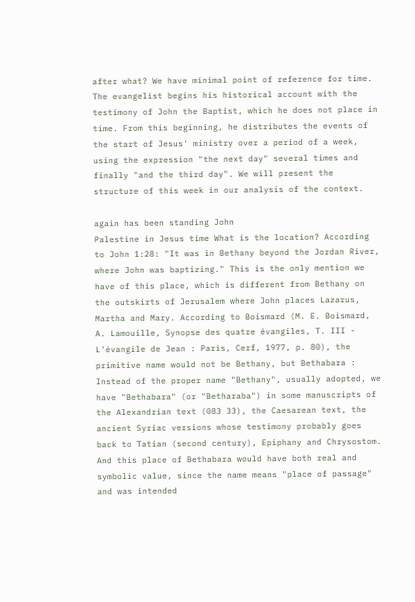after what? We have minimal point of reference for time. The evangelist begins his historical account with the testimony of John the Baptist, which he does not place in time. From this beginning, he distributes the events of the start of Jesus' ministry over a period of a week, using the expression "the next day" several times and finally "and the third day". We will present the structure of this week in our analysis of the context.

again has been standing John
Palestine in Jesus time What is the location? According to John 1:28: "It was in Bethany beyond the Jordan River, where John was baptizing." This is the only mention we have of this place, which is different from Bethany on the outskirts of Jerusalem where John places Lazarus, Martha and Mary. According to Boismard (M. E. Boismard, A. Lamouille, Synopse des quatre évangiles, T. III - L'évangile de Jean : Paris, Cerf, 1977, p. 80), the primitive name would not be Bethany, but Bethabara : Instead of the proper name "Bethany", usually adopted, we have "Bethabara" (or "Betharaba") in some manuscripts of the Alexandrian text (083 33), the Caesarean text, the ancient Syriac versions whose testimony probably goes back to Tatian (second century), Epiphany and Chrysostom. And this place of Bethabara would have both real and symbolic value, since the name means "place of passage" and was intended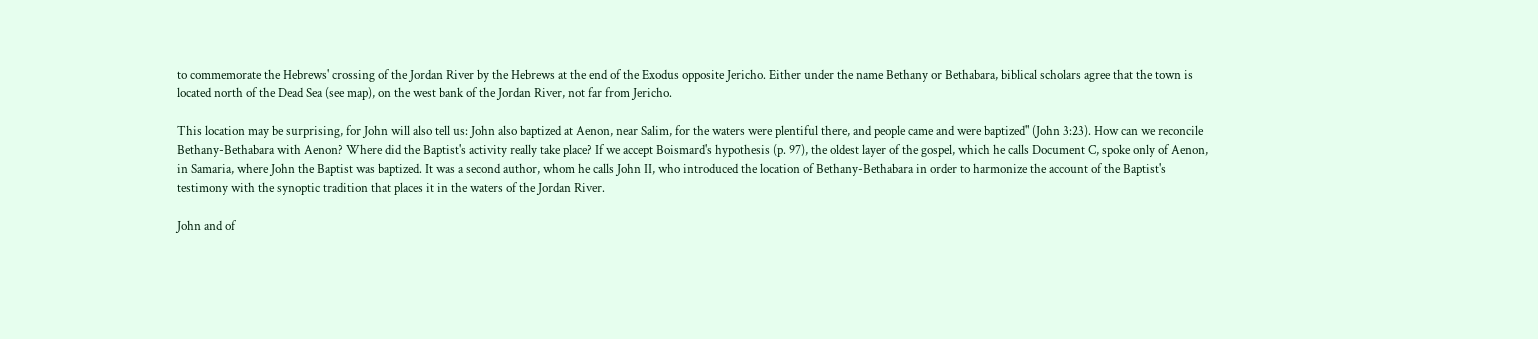to commemorate the Hebrews' crossing of the Jordan River by the Hebrews at the end of the Exodus opposite Jericho. Either under the name Bethany or Bethabara, biblical scholars agree that the town is located north of the Dead Sea (see map), on the west bank of the Jordan River, not far from Jericho.

This location may be surprising, for John will also tell us: John also baptized at Aenon, near Salim, for the waters were plentiful there, and people came and were baptized" (John 3:23). How can we reconcile Bethany-Bethabara with Aenon? Where did the Baptist's activity really take place? If we accept Boismard's hypothesis (p. 97), the oldest layer of the gospel, which he calls Document C, spoke only of Aenon, in Samaria, where John the Baptist was baptized. It was a second author, whom he calls John II, who introduced the location of Bethany-Bethabara in order to harmonize the account of the Baptist's testimony with the synoptic tradition that places it in the waters of the Jordan River.

John and of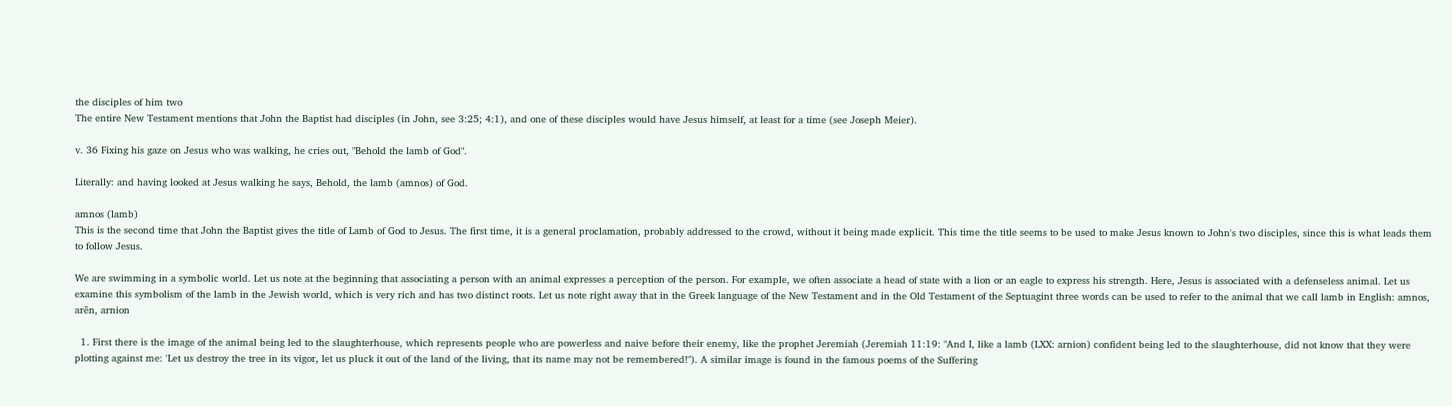the disciples of him two
The entire New Testament mentions that John the Baptist had disciples (in John, see 3:25; 4:1), and one of these disciples would have Jesus himself, at least for a time (see Joseph Meier).

v. 36 Fixing his gaze on Jesus who was walking, he cries out, "Behold the lamb of God".

Literally: and having looked at Jesus walking he says, Behold, the lamb (amnos) of God.

amnos (lamb)
This is the second time that John the Baptist gives the title of Lamb of God to Jesus. The first time, it is a general proclamation, probably addressed to the crowd, without it being made explicit. This time the title seems to be used to make Jesus known to John's two disciples, since this is what leads them to follow Jesus.

We are swimming in a symbolic world. Let us note at the beginning that associating a person with an animal expresses a perception of the person. For example, we often associate a head of state with a lion or an eagle to express his strength. Here, Jesus is associated with a defenseless animal. Let us examine this symbolism of the lamb in the Jewish world, which is very rich and has two distinct roots. Let us note right away that in the Greek language of the New Testament and in the Old Testament of the Septuagint three words can be used to refer to the animal that we call lamb in English: amnos, arēn, arnion

  1. First there is the image of the animal being led to the slaughterhouse, which represents people who are powerless and naive before their enemy, like the prophet Jeremiah (Jeremiah 11:19: "And I, like a lamb (LXX: arnion) confident being led to the slaughterhouse, did not know that they were plotting against me: 'Let us destroy the tree in its vigor, let us pluck it out of the land of the living, that its name may not be remembered!"). A similar image is found in the famous poems of the Suffering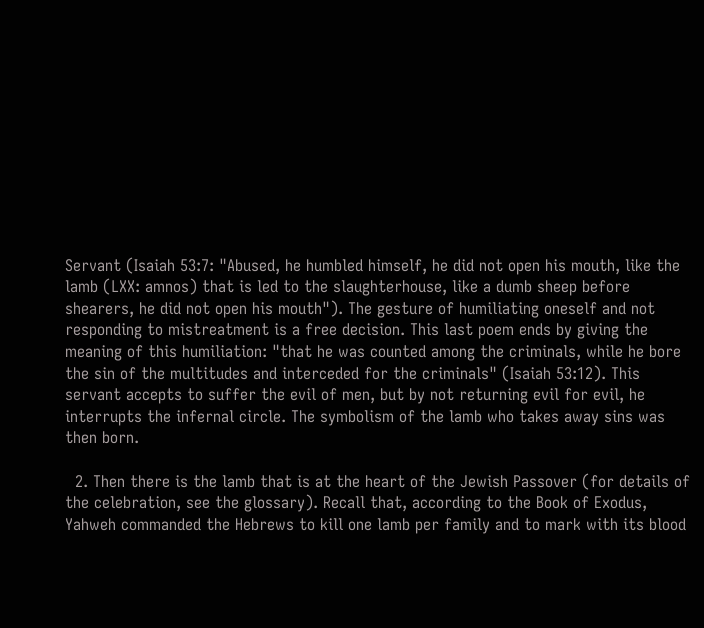Servant (Isaiah 53:7: "Abused, he humbled himself, he did not open his mouth, like the lamb (LXX: amnos) that is led to the slaughterhouse, like a dumb sheep before shearers, he did not open his mouth"). The gesture of humiliating oneself and not responding to mistreatment is a free decision. This last poem ends by giving the meaning of this humiliation: "that he was counted among the criminals, while he bore the sin of the multitudes and interceded for the criminals" (Isaiah 53:12). This servant accepts to suffer the evil of men, but by not returning evil for evil, he interrupts the infernal circle. The symbolism of the lamb who takes away sins was then born.

  2. Then there is the lamb that is at the heart of the Jewish Passover (for details of the celebration, see the glossary). Recall that, according to the Book of Exodus, Yahweh commanded the Hebrews to kill one lamb per family and to mark with its blood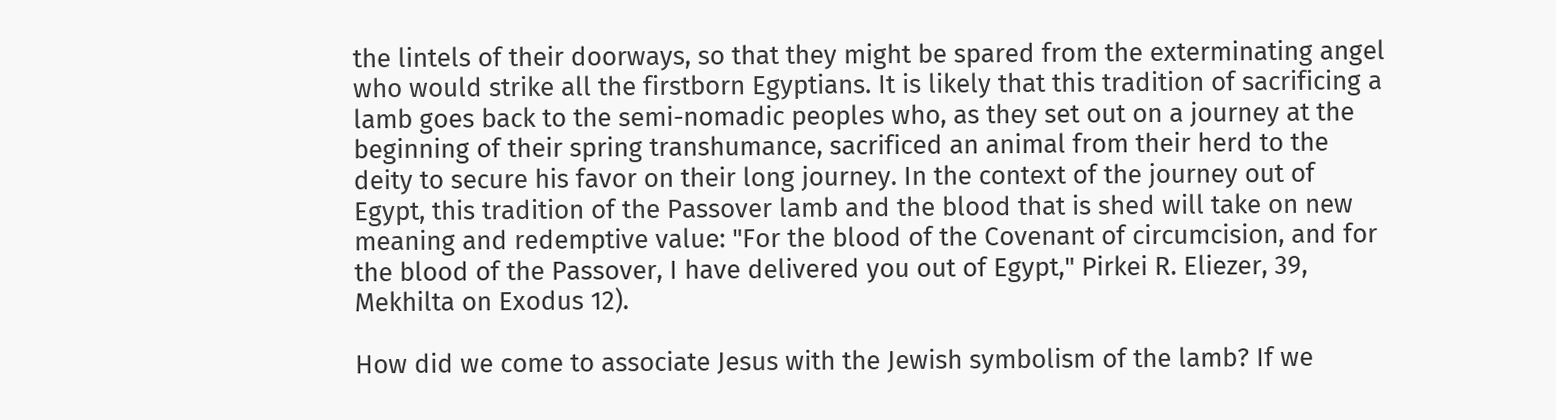the lintels of their doorways, so that they might be spared from the exterminating angel who would strike all the firstborn Egyptians. It is likely that this tradition of sacrificing a lamb goes back to the semi-nomadic peoples who, as they set out on a journey at the beginning of their spring transhumance, sacrificed an animal from their herd to the deity to secure his favor on their long journey. In the context of the journey out of Egypt, this tradition of the Passover lamb and the blood that is shed will take on new meaning and redemptive value: "For the blood of the Covenant of circumcision, and for the blood of the Passover, I have delivered you out of Egypt," Pirkei R. Eliezer, 39, Mekhilta on Exodus 12).

How did we come to associate Jesus with the Jewish symbolism of the lamb? If we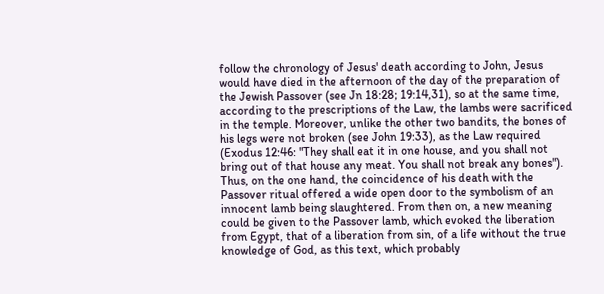follow the chronology of Jesus' death according to John, Jesus would have died in the afternoon of the day of the preparation of the Jewish Passover (see Jn 18:28; 19:14,31), so at the same time, according to the prescriptions of the Law, the lambs were sacrificed in the temple. Moreover, unlike the other two bandits, the bones of his legs were not broken (see John 19:33), as the Law required (Exodus 12:46: "They shall eat it in one house, and you shall not bring out of that house any meat. You shall not break any bones"). Thus, on the one hand, the coincidence of his death with the Passover ritual offered a wide open door to the symbolism of an innocent lamb being slaughtered. From then on, a new meaning could be given to the Passover lamb, which evoked the liberation from Egypt, that of a liberation from sin, of a life without the true knowledge of God, as this text, which probably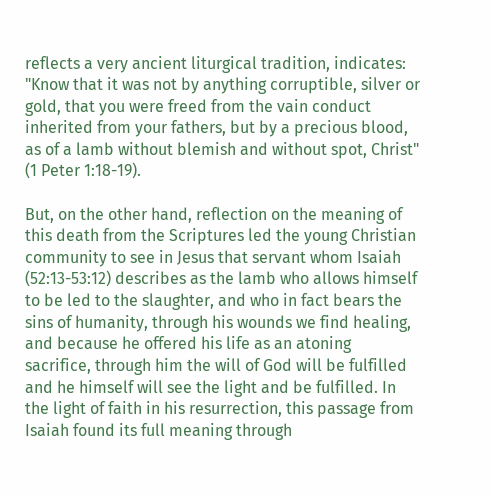reflects a very ancient liturgical tradition, indicates: "Know that it was not by anything corruptible, silver or gold, that you were freed from the vain conduct inherited from your fathers, but by a precious blood, as of a lamb without blemish and without spot, Christ" (1 Peter 1:18-19).

But, on the other hand, reflection on the meaning of this death from the Scriptures led the young Christian community to see in Jesus that servant whom Isaiah (52:13-53:12) describes as the lamb who allows himself to be led to the slaughter, and who in fact bears the sins of humanity, through his wounds we find healing, and because he offered his life as an atoning sacrifice, through him the will of God will be fulfilled and he himself will see the light and be fulfilled. In the light of faith in his resurrection, this passage from Isaiah found its full meaning through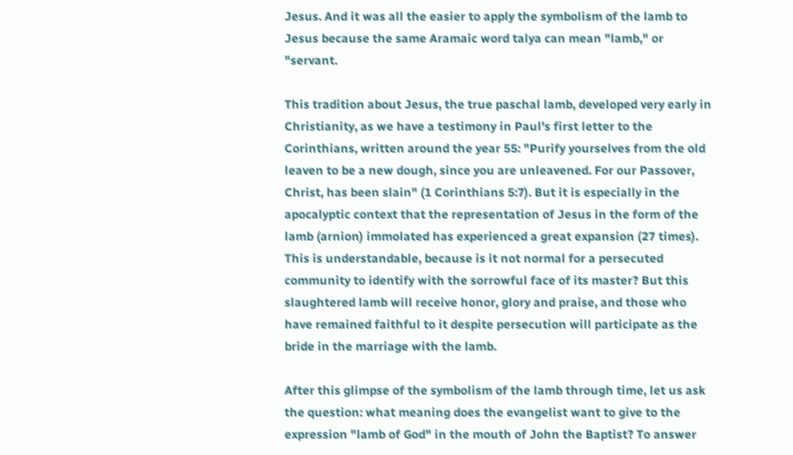Jesus. And it was all the easier to apply the symbolism of the lamb to Jesus because the same Aramaic word talya can mean "lamb," or "servant.

This tradition about Jesus, the true paschal lamb, developed very early in Christianity, as we have a testimony in Paul's first letter to the Corinthians, written around the year 55: "Purify yourselves from the old leaven to be a new dough, since you are unleavened. For our Passover, Christ, has been slain" (1 Corinthians 5:7). But it is especially in the apocalyptic context that the representation of Jesus in the form of the lamb (arnion) immolated has experienced a great expansion (27 times). This is understandable, because is it not normal for a persecuted community to identify with the sorrowful face of its master? But this slaughtered lamb will receive honor, glory and praise, and those who have remained faithful to it despite persecution will participate as the bride in the marriage with the lamb.

After this glimpse of the symbolism of the lamb through time, let us ask the question: what meaning does the evangelist want to give to the expression "lamb of God" in the mouth of John the Baptist? To answer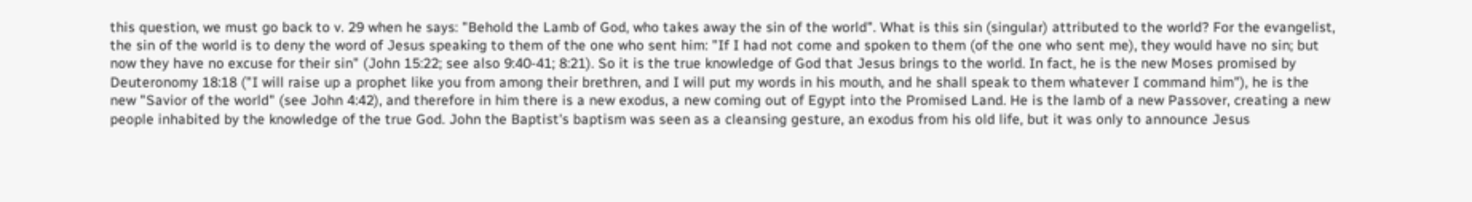this question, we must go back to v. 29 when he says: "Behold the Lamb of God, who takes away the sin of the world". What is this sin (singular) attributed to the world? For the evangelist, the sin of the world is to deny the word of Jesus speaking to them of the one who sent him: "If I had not come and spoken to them (of the one who sent me), they would have no sin; but now they have no excuse for their sin" (John 15:22; see also 9:40-41; 8:21). So it is the true knowledge of God that Jesus brings to the world. In fact, he is the new Moses promised by Deuteronomy 18:18 ("I will raise up a prophet like you from among their brethren, and I will put my words in his mouth, and he shall speak to them whatever I command him"), he is the new "Savior of the world" (see John 4:42), and therefore in him there is a new exodus, a new coming out of Egypt into the Promised Land. He is the lamb of a new Passover, creating a new people inhabited by the knowledge of the true God. John the Baptist's baptism was seen as a cleansing gesture, an exodus from his old life, but it was only to announce Jesus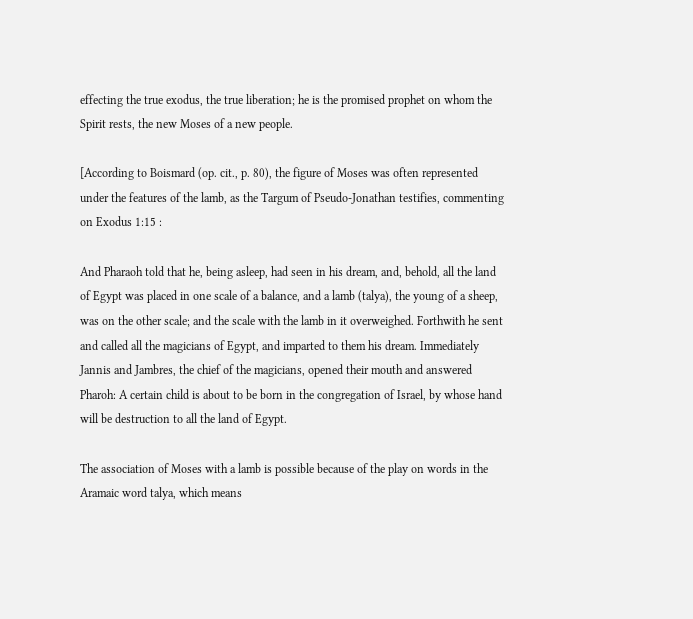effecting the true exodus, the true liberation; he is the promised prophet on whom the Spirit rests, the new Moses of a new people.

[According to Boismard (op. cit., p. 80), the figure of Moses was often represented under the features of the lamb, as the Targum of Pseudo-Jonathan testifies, commenting on Exodus 1:15 :

And Pharaoh told that he, being asleep, had seen in his dream, and, behold, all the land of Egypt was placed in one scale of a balance, and a lamb (talya), the young of a sheep, was on the other scale; and the scale with the lamb in it overweighed. Forthwith he sent and called all the magicians of Egypt, and imparted to them his dream. Immediately Jannis and Jambres, the chief of the magicians, opened their mouth and answered Pharoh: A certain child is about to be born in the congregation of Israel, by whose hand will be destruction to all the land of Egypt.

The association of Moses with a lamb is possible because of the play on words in the Aramaic word talya, which means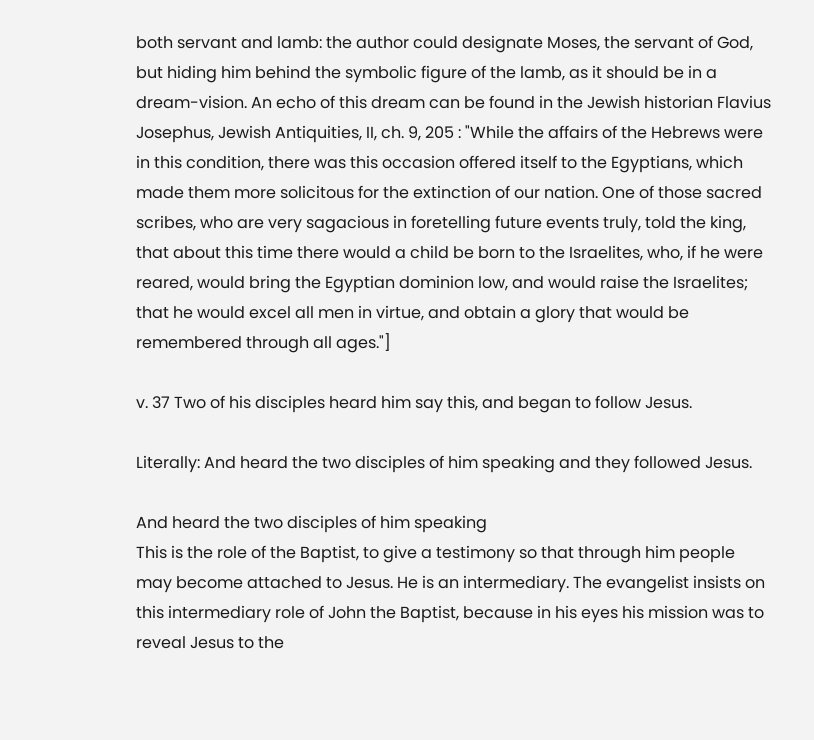both servant and lamb: the author could designate Moses, the servant of God, but hiding him behind the symbolic figure of the lamb, as it should be in a dream-vision. An echo of this dream can be found in the Jewish historian Flavius Josephus, Jewish Antiquities, II, ch. 9, 205 : "While the affairs of the Hebrews were in this condition, there was this occasion offered itself to the Egyptians, which made them more solicitous for the extinction of our nation. One of those sacred scribes, who are very sagacious in foretelling future events truly, told the king, that about this time there would a child be born to the Israelites, who, if he were reared, would bring the Egyptian dominion low, and would raise the Israelites; that he would excel all men in virtue, and obtain a glory that would be remembered through all ages."]

v. 37 Two of his disciples heard him say this, and began to follow Jesus.

Literally: And heard the two disciples of him speaking and they followed Jesus.

And heard the two disciples of him speaking
This is the role of the Baptist, to give a testimony so that through him people may become attached to Jesus. He is an intermediary. The evangelist insists on this intermediary role of John the Baptist, because in his eyes his mission was to reveal Jesus to the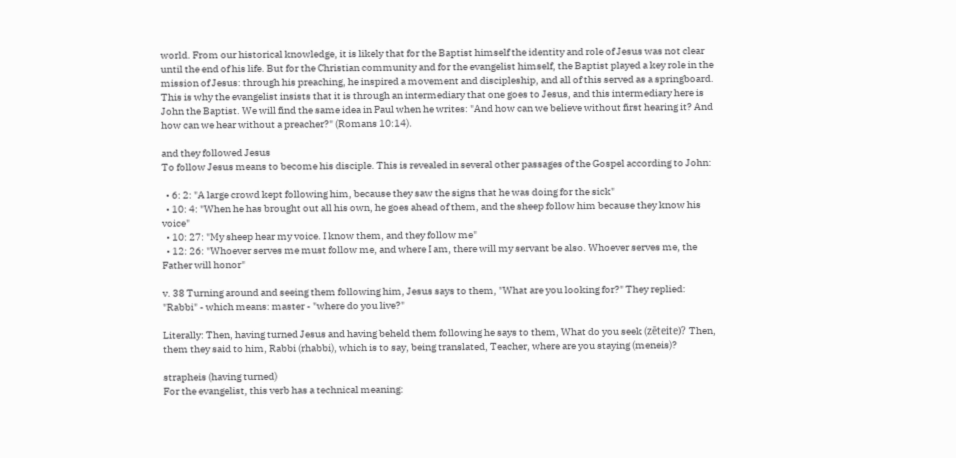world. From our historical knowledge, it is likely that for the Baptist himself the identity and role of Jesus was not clear until the end of his life. But for the Christian community and for the evangelist himself, the Baptist played a key role in the mission of Jesus: through his preaching, he inspired a movement and discipleship, and all of this served as a springboard. This is why the evangelist insists that it is through an intermediary that one goes to Jesus, and this intermediary here is John the Baptist. We will find the same idea in Paul when he writes: "And how can we believe without first hearing it? And how can we hear without a preacher?" (Romans 10:14).

and they followed Jesus
To follow Jesus means to become his disciple. This is revealed in several other passages of the Gospel according to John:

  • 6: 2: "A large crowd kept following him, because they saw the signs that he was doing for the sick"
  • 10: 4: "When he has brought out all his own, he goes ahead of them, and the sheep follow him because they know his voice"
  • 10: 27: "My sheep hear my voice. I know them, and they follow me"
  • 12: 26: "Whoever serves me must follow me, and where I am, there will my servant be also. Whoever serves me, the Father will honor"

v. 38 Turning around and seeing them following him, Jesus says to them, "What are you looking for?" They replied: "Rabbi" - which means: master - "where do you live?"

Literally: Then, having turned Jesus and having beheld them following he says to them, What do you seek (zēteite)? Then, them they said to him, Rabbi (rhabbi), which is to say, being translated, Teacher, where are you staying (meneis)?

strapheis (having turned)
For the evangelist, this verb has a technical meaning: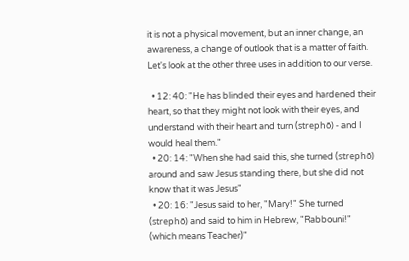it is not a physical movement, but an inner change, an awareness, a change of outlook that is a matter of faith. Let's look at the other three uses in addition to our verse.

  • 12: 40: "He has blinded their eyes and hardened their heart, so that they might not look with their eyes, and understand with their heart and turn (strephō) - and I would heal them."
  • 20: 14: "When she had said this, she turned (strephō) around and saw Jesus standing there, but she did not know that it was Jesus"
  • 20: 16: "Jesus said to her, "Mary!" She turned (strephō) and said to him in Hebrew, "Rabbouni!" (which means Teacher)"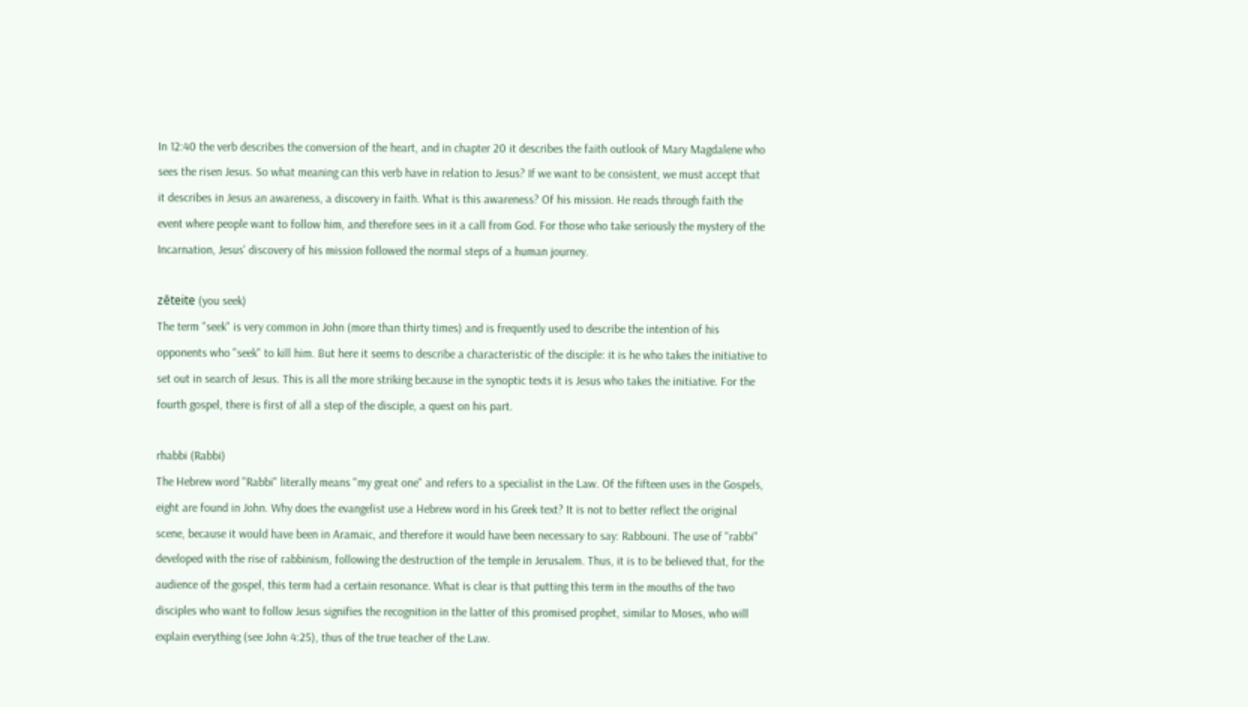In 12:40 the verb describes the conversion of the heart, and in chapter 20 it describes the faith outlook of Mary Magdalene who sees the risen Jesus. So what meaning can this verb have in relation to Jesus? If we want to be consistent, we must accept that it describes in Jesus an awareness, a discovery in faith. What is this awareness? Of his mission. He reads through faith the event where people want to follow him, and therefore sees in it a call from God. For those who take seriously the mystery of the Incarnation, Jesus' discovery of his mission followed the normal steps of a human journey.

zēteite (you seek)
The term "seek" is very common in John (more than thirty times) and is frequently used to describe the intention of his opponents who "seek" to kill him. But here it seems to describe a characteristic of the disciple: it is he who takes the initiative to set out in search of Jesus. This is all the more striking because in the synoptic texts it is Jesus who takes the initiative. For the fourth gospel, there is first of all a step of the disciple, a quest on his part.

rhabbi (Rabbi)
The Hebrew word "Rabbi" literally means "my great one" and refers to a specialist in the Law. Of the fifteen uses in the Gospels, eight are found in John. Why does the evangelist use a Hebrew word in his Greek text? It is not to better reflect the original scene, because it would have been in Aramaic, and therefore it would have been necessary to say: Rabbouni. The use of "rabbi" developed with the rise of rabbinism, following the destruction of the temple in Jerusalem. Thus, it is to be believed that, for the audience of the gospel, this term had a certain resonance. What is clear is that putting this term in the mouths of the two disciples who want to follow Jesus signifies the recognition in the latter of this promised prophet, similar to Moses, who will explain everything (see John 4:25), thus of the true teacher of the Law.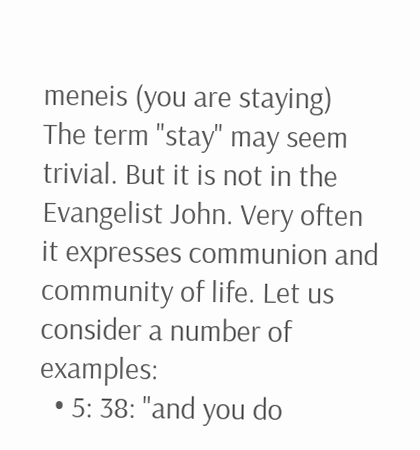meneis (you are staying)
The term "stay" may seem trivial. But it is not in the Evangelist John. Very often it expresses communion and community of life. Let us consider a number of examples:
  • 5: 38: "and you do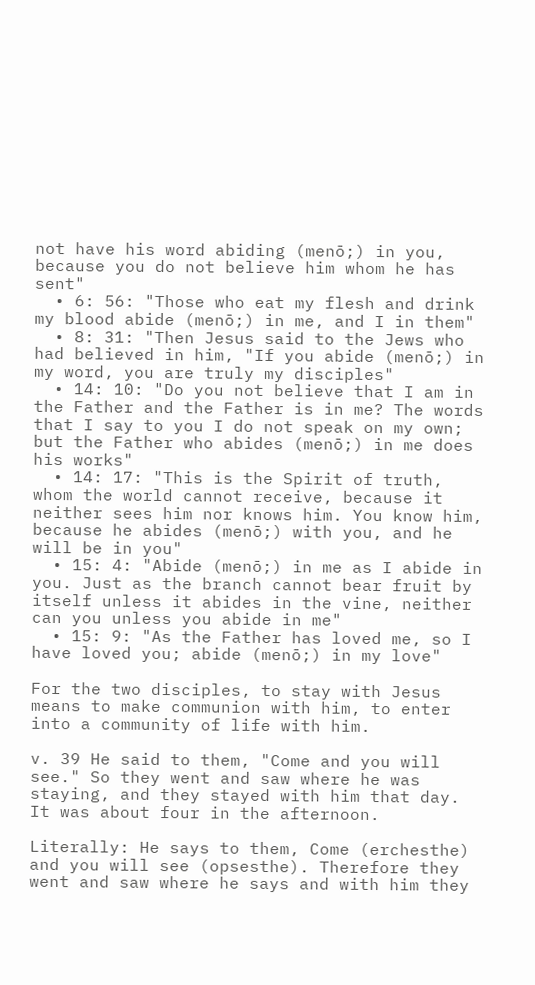not have his word abiding (menō;) in you, because you do not believe him whom he has sent"
  • 6: 56: "Those who eat my flesh and drink my blood abide (menō;) in me, and I in them"
  • 8: 31: "Then Jesus said to the Jews who had believed in him, "If you abide (menō;) in my word, you are truly my disciples"
  • 14: 10: "Do you not believe that I am in the Father and the Father is in me? The words that I say to you I do not speak on my own; but the Father who abides (menō;) in me does his works"
  • 14: 17: "This is the Spirit of truth, whom the world cannot receive, because it neither sees him nor knows him. You know him, because he abides (menō;) with you, and he will be in you"
  • 15: 4: "Abide (menō;) in me as I abide in you. Just as the branch cannot bear fruit by itself unless it abides in the vine, neither can you unless you abide in me"
  • 15: 9: "As the Father has loved me, so I have loved you; abide (menō;) in my love"

For the two disciples, to stay with Jesus means to make communion with him, to enter into a community of life with him.

v. 39 He said to them, "Come and you will see." So they went and saw where he was staying, and they stayed with him that day. It was about four in the afternoon.

Literally: He says to them, Come (erchesthe) and you will see (opsesthe). Therefore they went and saw where he says and with him they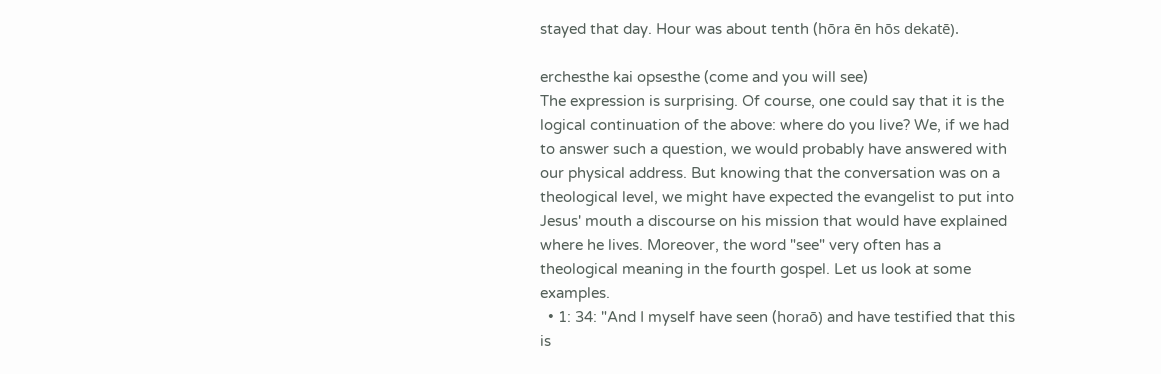stayed that day. Hour was about tenth (hōra ēn hōs dekatē).

erchesthe kai opsesthe (come and you will see)
The expression is surprising. Of course, one could say that it is the logical continuation of the above: where do you live? We, if we had to answer such a question, we would probably have answered with our physical address. But knowing that the conversation was on a theological level, we might have expected the evangelist to put into Jesus' mouth a discourse on his mission that would have explained where he lives. Moreover, the word "see" very often has a theological meaning in the fourth gospel. Let us look at some examples.
  • 1: 34: "And I myself have seen (horaō) and have testified that this is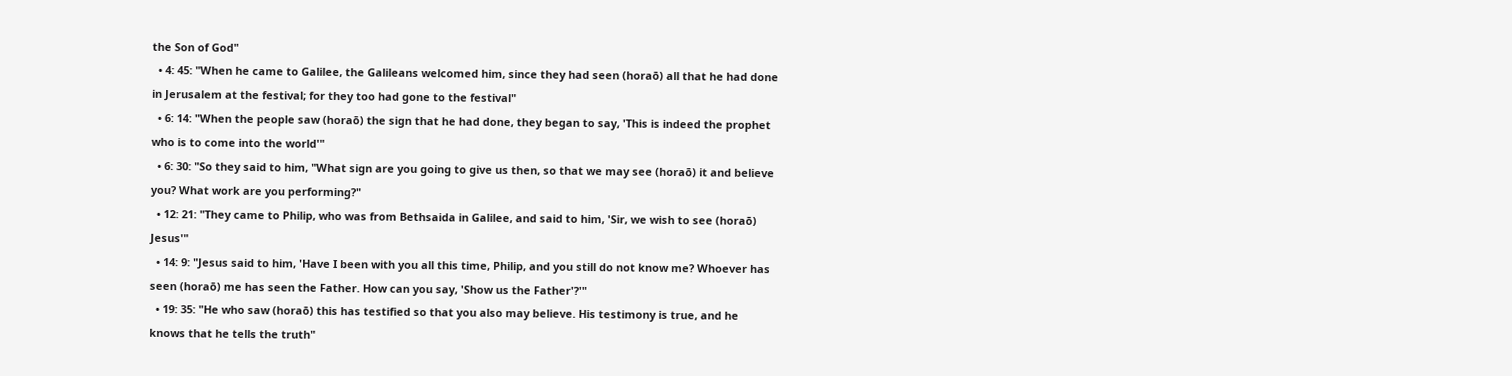the Son of God"
  • 4: 45: "When he came to Galilee, the Galileans welcomed him, since they had seen (horaō) all that he had done in Jerusalem at the festival; for they too had gone to the festival"
  • 6: 14: "When the people saw (horaō) the sign that he had done, they began to say, 'This is indeed the prophet who is to come into the world'"
  • 6: 30: "So they said to him, "What sign are you going to give us then, so that we may see (horaō) it and believe you? What work are you performing?"
  • 12: 21: "They came to Philip, who was from Bethsaida in Galilee, and said to him, 'Sir, we wish to see (horaō) Jesus'"
  • 14: 9: "Jesus said to him, 'Have I been with you all this time, Philip, and you still do not know me? Whoever has seen (horaō) me has seen the Father. How can you say, 'Show us the Father'?'"
  • 19: 35: "He who saw (horaō) this has testified so that you also may believe. His testimony is true, and he knows that he tells the truth"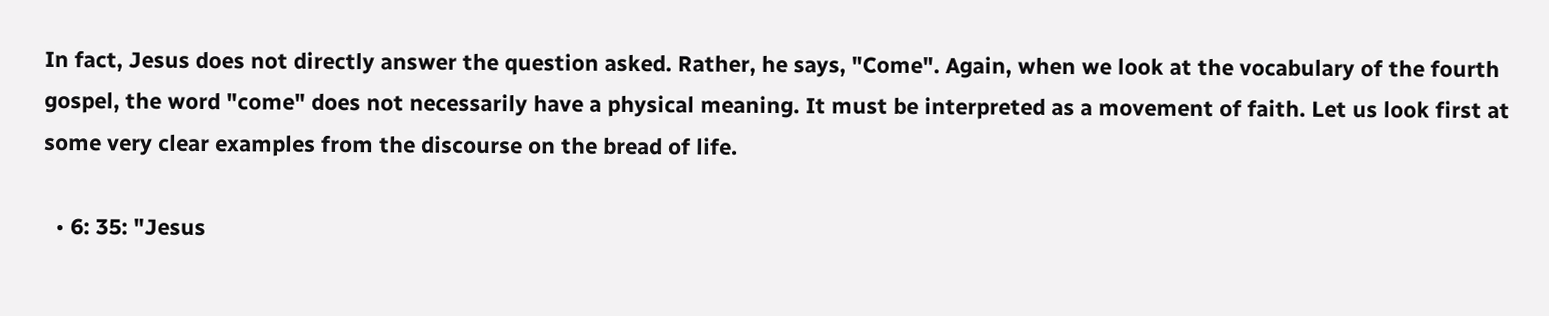In fact, Jesus does not directly answer the question asked. Rather, he says, "Come". Again, when we look at the vocabulary of the fourth gospel, the word "come" does not necessarily have a physical meaning. It must be interpreted as a movement of faith. Let us look first at some very clear examples from the discourse on the bread of life.

  • 6: 35: "Jesus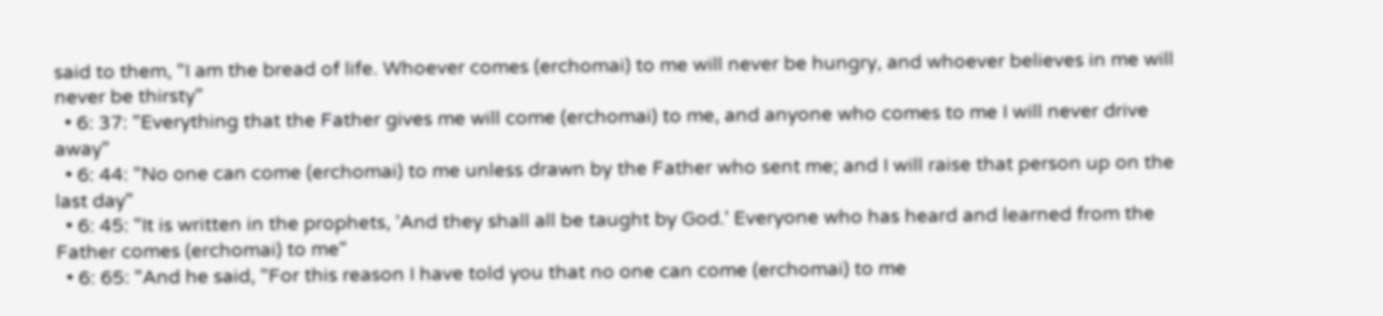said to them, "I am the bread of life. Whoever comes (erchomai) to me will never be hungry, and whoever believes in me will never be thirsty"
  • 6: 37: "Everything that the Father gives me will come (erchomai) to me, and anyone who comes to me I will never drive away"
  • 6: 44: "No one can come (erchomai) to me unless drawn by the Father who sent me; and I will raise that person up on the last day"
  • 6: 45: "It is written in the prophets, 'And they shall all be taught by God.' Everyone who has heard and learned from the Father comes (erchomai) to me"
  • 6: 65: "And he said, "For this reason I have told you that no one can come (erchomai) to me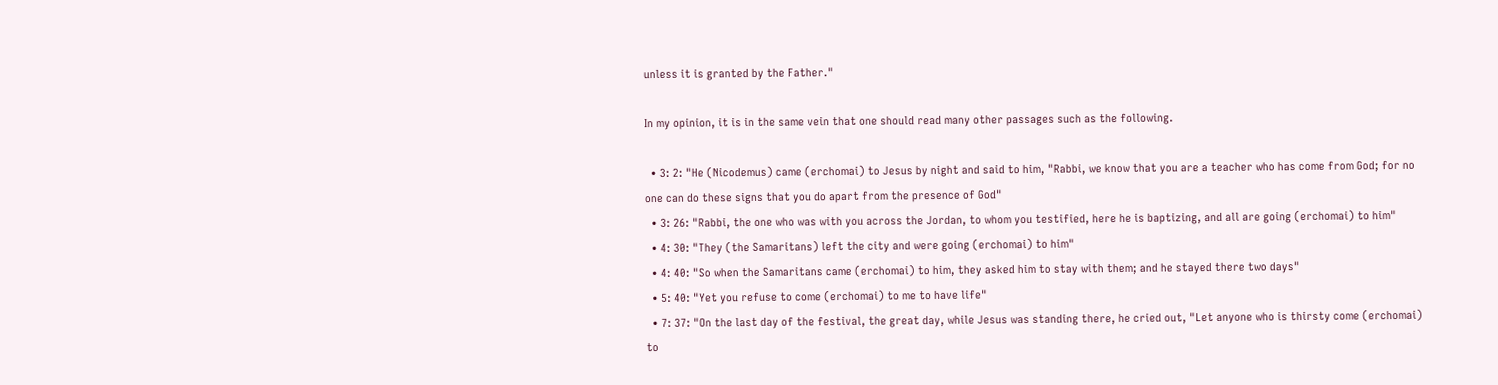unless it is granted by the Father."

In my opinion, it is in the same vein that one should read many other passages such as the following.

  • 3: 2: "He (Nicodemus) came (erchomai) to Jesus by night and said to him, "Rabbi, we know that you are a teacher who has come from God; for no one can do these signs that you do apart from the presence of God"
  • 3: 26: "Rabbi, the one who was with you across the Jordan, to whom you testified, here he is baptizing, and all are going (erchomai) to him"
  • 4: 30: "They (the Samaritans) left the city and were going (erchomai) to him"
  • 4: 40: "So when the Samaritans came (erchomai) to him, they asked him to stay with them; and he stayed there two days"
  • 5: 40: "Yet you refuse to come (erchomai) to me to have life"
  • 7: 37: "On the last day of the festival, the great day, while Jesus was standing there, he cried out, "Let anyone who is thirsty come (erchomai) to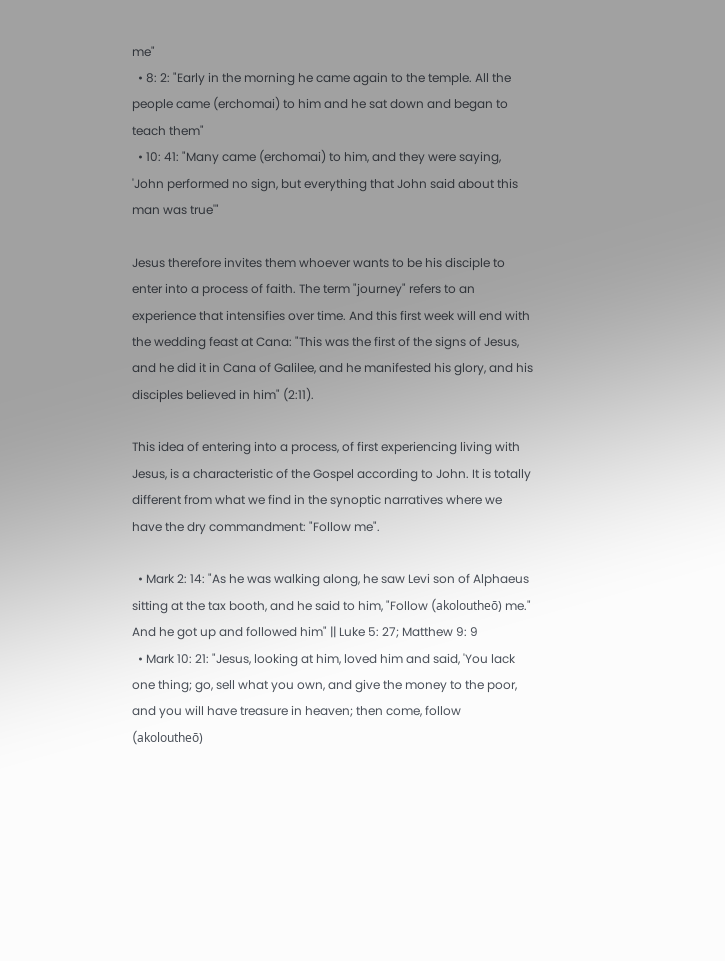me"
  • 8: 2: "Early in the morning he came again to the temple. All the people came (erchomai) to him and he sat down and began to teach them"
  • 10: 41: "Many came (erchomai) to him, and they were saying, 'John performed no sign, but everything that John said about this man was true'"

Jesus therefore invites them whoever wants to be his disciple to enter into a process of faith. The term "journey" refers to an experience that intensifies over time. And this first week will end with the wedding feast at Cana: "This was the first of the signs of Jesus, and he did it in Cana of Galilee, and he manifested his glory, and his disciples believed in him" (2:11).

This idea of entering into a process, of first experiencing living with Jesus, is a characteristic of the Gospel according to John. It is totally different from what we find in the synoptic narratives where we have the dry commandment: "Follow me".

  • Mark 2: 14: "As he was walking along, he saw Levi son of Alphaeus sitting at the tax booth, and he said to him, "Follow (akoloutheō) me." And he got up and followed him" || Luke 5: 27; Matthew 9: 9
  • Mark 10: 21: "Jesus, looking at him, loved him and said, 'You lack one thing; go, sell what you own, and give the money to the poor, and you will have treasure in heaven; then come, follow (akoloutheō)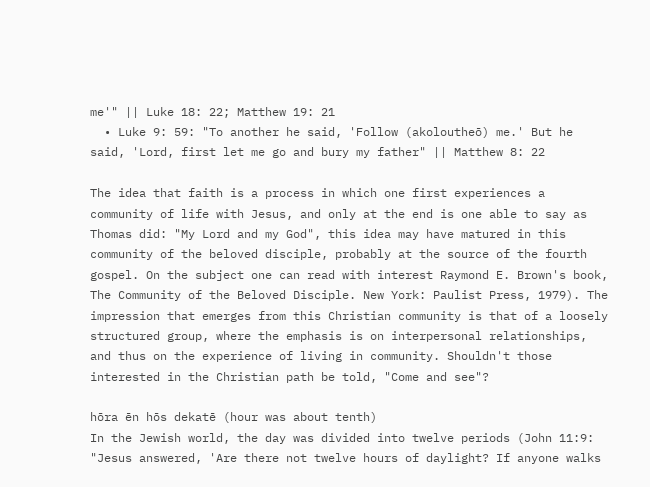me'" || Luke 18: 22; Matthew 19: 21
  • Luke 9: 59: "To another he said, 'Follow (akoloutheō) me.' But he said, 'Lord, first let me go and bury my father" || Matthew 8: 22

The idea that faith is a process in which one first experiences a community of life with Jesus, and only at the end is one able to say as Thomas did: "My Lord and my God", this idea may have matured in this community of the beloved disciple, probably at the source of the fourth gospel. On the subject one can read with interest Raymond E. Brown's book, The Community of the Beloved Disciple. New York: Paulist Press, 1979). The impression that emerges from this Christian community is that of a loosely structured group, where the emphasis is on interpersonal relationships, and thus on the experience of living in community. Shouldn't those interested in the Christian path be told, "Come and see"?

hōra ēn hōs dekatē (hour was about tenth)
In the Jewish world, the day was divided into twelve periods (John 11:9: "Jesus answered, 'Are there not twelve hours of daylight? If anyone walks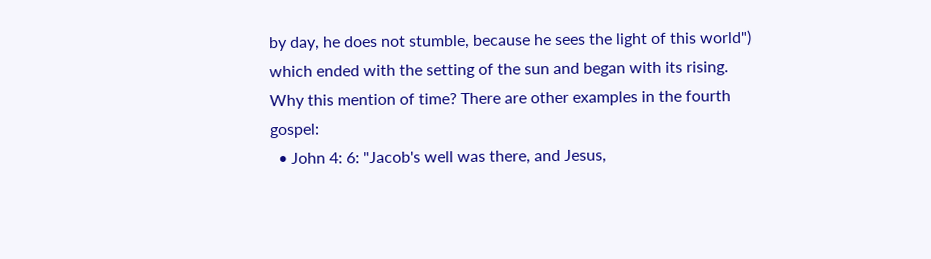by day, he does not stumble, because he sees the light of this world") which ended with the setting of the sun and began with its rising. Why this mention of time? There are other examples in the fourth gospel:
  • John 4: 6: "Jacob's well was there, and Jesus,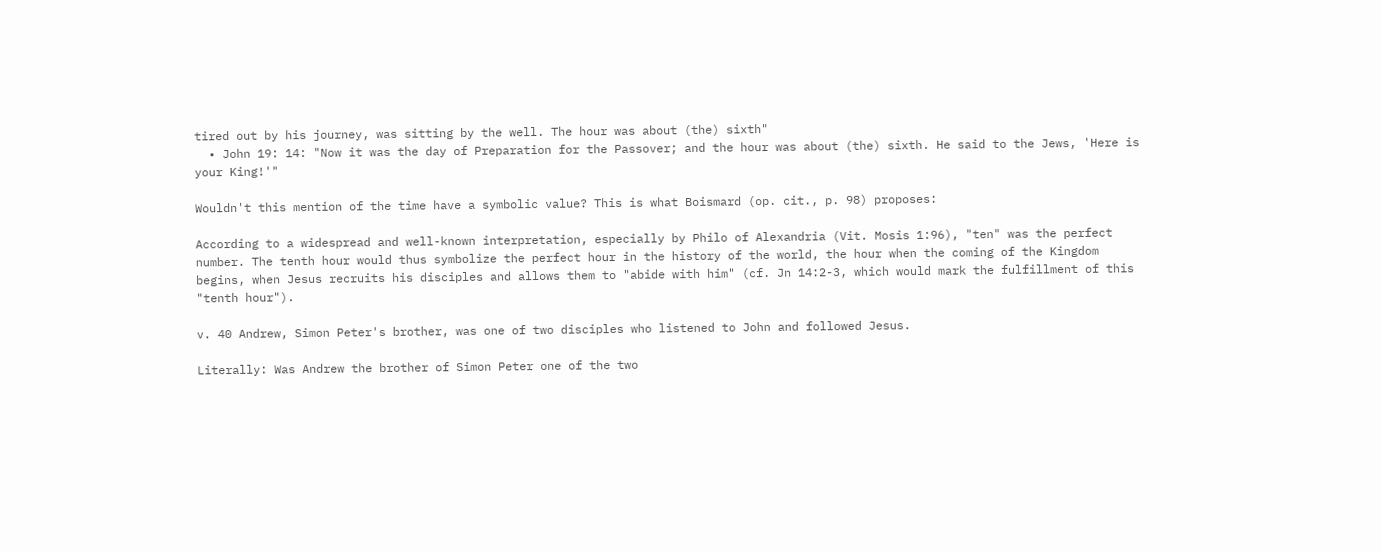tired out by his journey, was sitting by the well. The hour was about (the) sixth"
  • John 19: 14: "Now it was the day of Preparation for the Passover; and the hour was about (the) sixth. He said to the Jews, 'Here is your King!'"

Wouldn't this mention of the time have a symbolic value? This is what Boismard (op. cit., p. 98) proposes:

According to a widespread and well-known interpretation, especially by Philo of Alexandria (Vit. Mosis 1:96), "ten" was the perfect number. The tenth hour would thus symbolize the perfect hour in the history of the world, the hour when the coming of the Kingdom begins, when Jesus recruits his disciples and allows them to "abide with him" (cf. Jn 14:2-3, which would mark the fulfillment of this "tenth hour").

v. 40 Andrew, Simon Peter's brother, was one of two disciples who listened to John and followed Jesus.

Literally: Was Andrew the brother of Simon Peter one of the two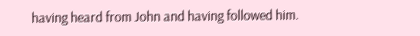having heard from John and having followed him.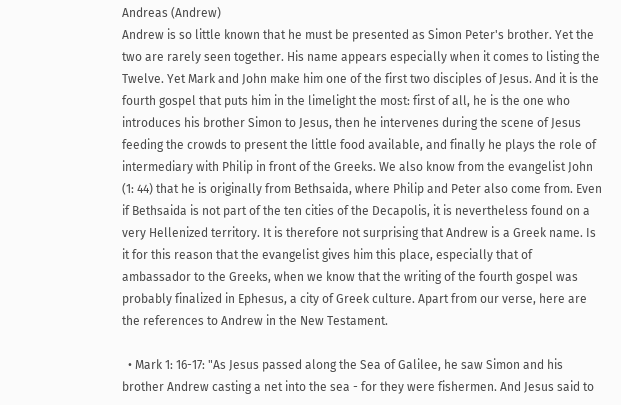Andreas (Andrew)
Andrew is so little known that he must be presented as Simon Peter's brother. Yet the two are rarely seen together. His name appears especially when it comes to listing the Twelve. Yet Mark and John make him one of the first two disciples of Jesus. And it is the fourth gospel that puts him in the limelight the most: first of all, he is the one who introduces his brother Simon to Jesus, then he intervenes during the scene of Jesus feeding the crowds to present the little food available, and finally he plays the role of intermediary with Philip in front of the Greeks. We also know from the evangelist John (1: 44) that he is originally from Bethsaida, where Philip and Peter also come from. Even if Bethsaida is not part of the ten cities of the Decapolis, it is nevertheless found on a very Hellenized territory. It is therefore not surprising that Andrew is a Greek name. Is it for this reason that the evangelist gives him this place, especially that of ambassador to the Greeks, when we know that the writing of the fourth gospel was probably finalized in Ephesus, a city of Greek culture. Apart from our verse, here are the references to Andrew in the New Testament.

  • Mark 1: 16-17: "As Jesus passed along the Sea of Galilee, he saw Simon and his brother Andrew casting a net into the sea - for they were fishermen. And Jesus said to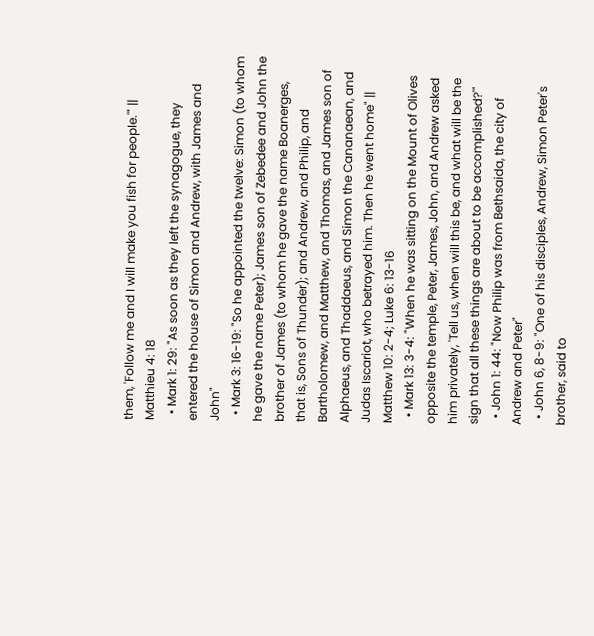them, 'Follow me and I will make you fish for people.'" || Matthieu 4: 18
  • Mark 1: 29: "As soon as they left the synagogue, they entered the house of Simon and Andrew, with James and John"
  • Mark 3: 16-19: "So he appointed the twelve: Simon (to whom he gave the name Peter); James son of Zebedee and John the brother of James (to whom he gave the name Boanerges, that is, Sons of Thunder); and Andrew, and Philip, and Bartholomew, and Matthew, and Thomas, and James son of Alphaeus, and Thaddaeus, and Simon the Cananaean, and Judas Iscariot, who betrayed him. Then he went home" || Matthew 10: 2-4; Luke 6: 13-16
  • Mark 13: 3-4: "When he was sitting on the Mount of Olives opposite the temple, Peter, James, John, and Andrew asked him privately, 'Tell us, when will this be, and what will be the sign that all these things are about to be accomplished?'"
  • John 1: 44: "Now Philip was from Bethsaida, the city of Andrew and Peter"
  • John 6, 8-9: "One of his disciples, Andrew, Simon Peter's brother, said to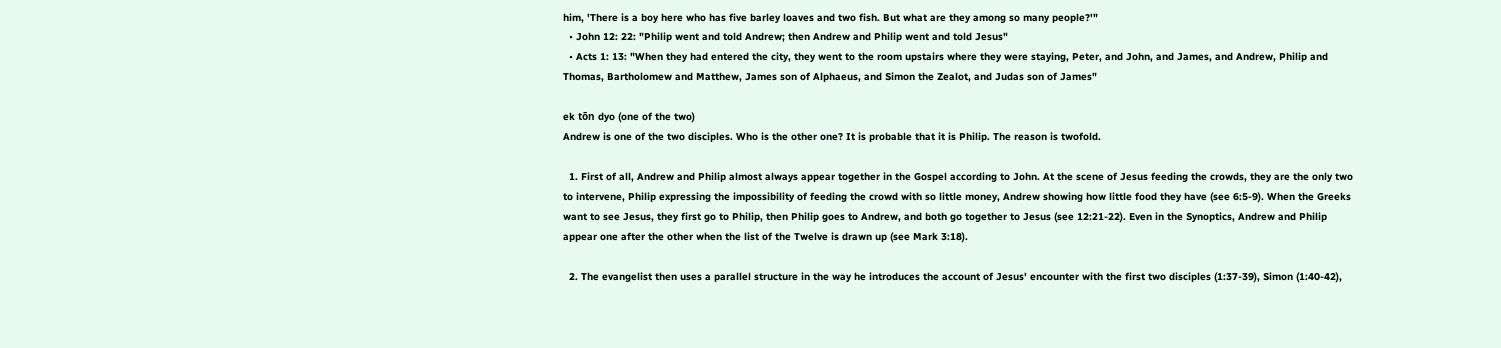him, 'There is a boy here who has five barley loaves and two fish. But what are they among so many people?'"
  • John 12: 22: "Philip went and told Andrew; then Andrew and Philip went and told Jesus"
  • Acts 1: 13: "When they had entered the city, they went to the room upstairs where they were staying, Peter, and John, and James, and Andrew, Philip and Thomas, Bartholomew and Matthew, James son of Alphaeus, and Simon the Zealot, and Judas son of James"

ek tōn dyo (one of the two)
Andrew is one of the two disciples. Who is the other one? It is probable that it is Philip. The reason is twofold.

  1. First of all, Andrew and Philip almost always appear together in the Gospel according to John. At the scene of Jesus feeding the crowds, they are the only two to intervene, Philip expressing the impossibility of feeding the crowd with so little money, Andrew showing how little food they have (see 6:5-9). When the Greeks want to see Jesus, they first go to Philip, then Philip goes to Andrew, and both go together to Jesus (see 12:21-22). Even in the Synoptics, Andrew and Philip appear one after the other when the list of the Twelve is drawn up (see Mark 3:18).

  2. The evangelist then uses a parallel structure in the way he introduces the account of Jesus' encounter with the first two disciples (1:37-39), Simon (1:40-42),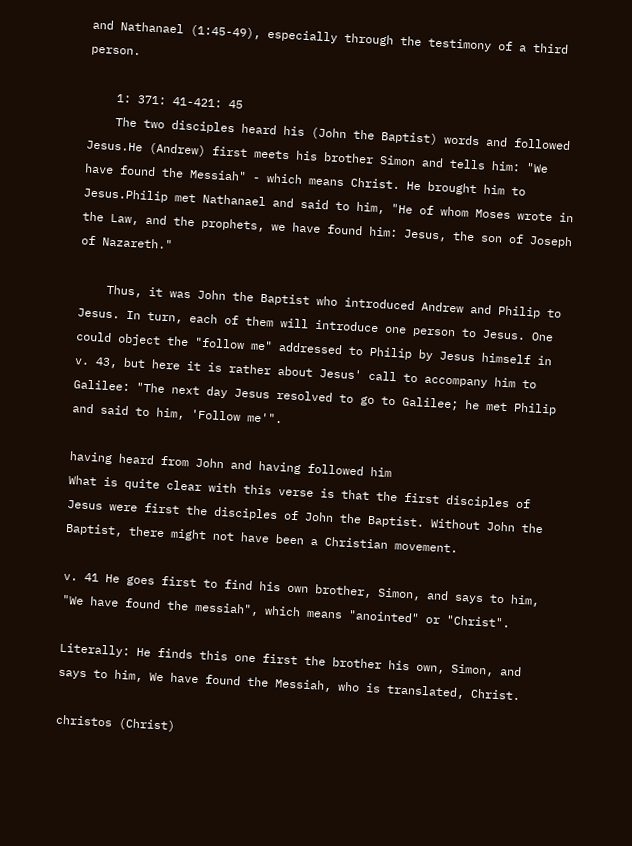and Nathanael (1:45-49), especially through the testimony of a third person.

    1: 371: 41-421: 45
    The two disciples heard his (John the Baptist) words and followed Jesus.He (Andrew) first meets his brother Simon and tells him: "We have found the Messiah" - which means Christ. He brought him to Jesus.Philip met Nathanael and said to him, "He of whom Moses wrote in the Law, and the prophets, we have found him: Jesus, the son of Joseph of Nazareth."

    Thus, it was John the Baptist who introduced Andrew and Philip to Jesus. In turn, each of them will introduce one person to Jesus. One could object the "follow me" addressed to Philip by Jesus himself in v. 43, but here it is rather about Jesus' call to accompany him to Galilee: "The next day Jesus resolved to go to Galilee; he met Philip and said to him, 'Follow me'".

having heard from John and having followed him
What is quite clear with this verse is that the first disciples of Jesus were first the disciples of John the Baptist. Without John the Baptist, there might not have been a Christian movement.

v. 41 He goes first to find his own brother, Simon, and says to him, "We have found the messiah", which means "anointed" or "Christ".

Literally: He finds this one first the brother his own, Simon, and says to him, We have found the Messiah, who is translated, Christ.

christos (Christ)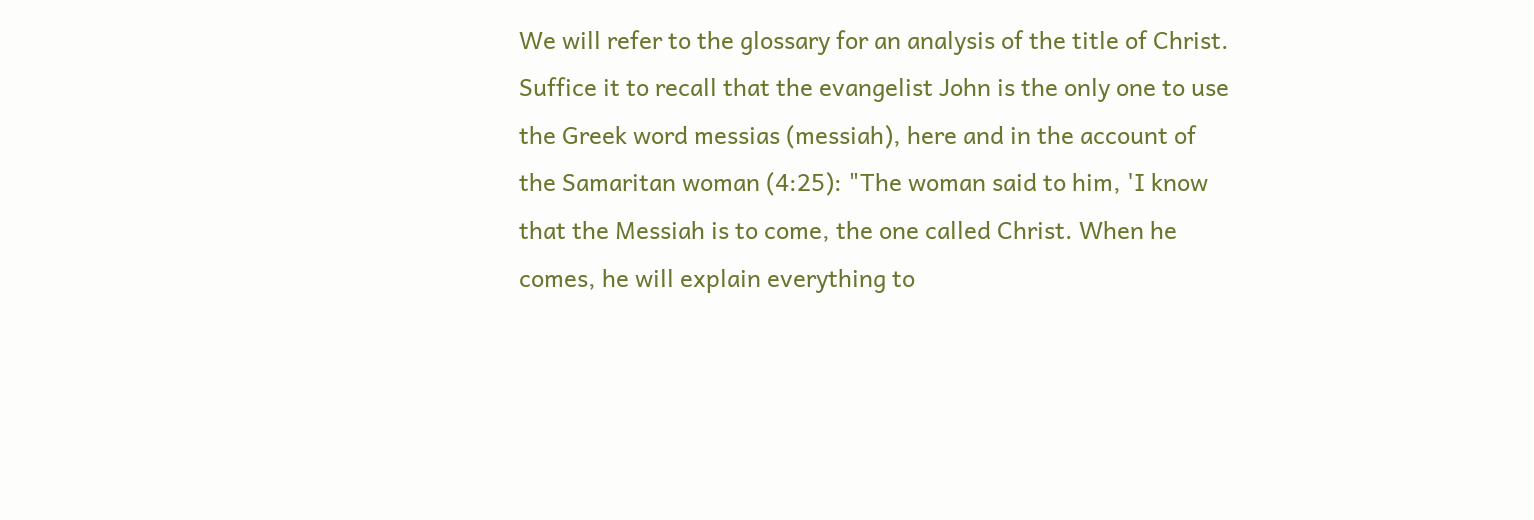We will refer to the glossary for an analysis of the title of Christ. Suffice it to recall that the evangelist John is the only one to use the Greek word messias (messiah), here and in the account of the Samaritan woman (4:25): "The woman said to him, 'I know that the Messiah is to come, the one called Christ. When he comes, he will explain everything to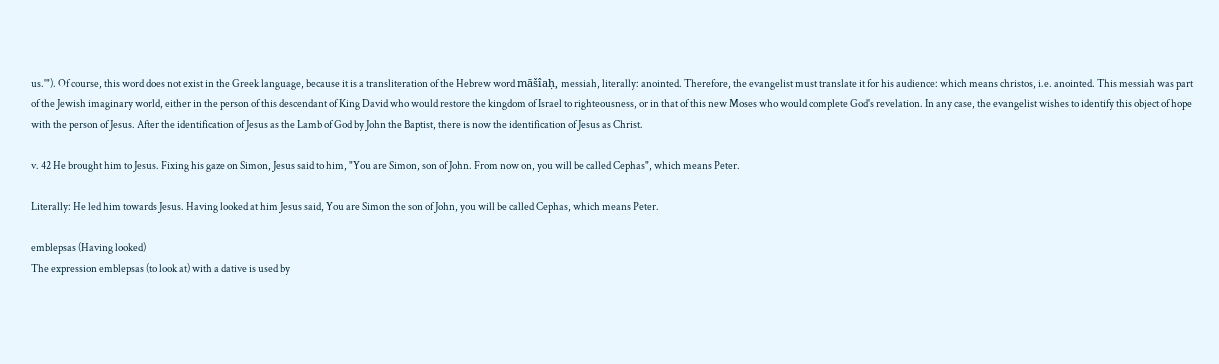us.'"). Of course, this word does not exist in the Greek language, because it is a transliteration of the Hebrew word māšîaḥ, messiah, literally: anointed. Therefore, the evangelist must translate it for his audience: which means christos, i.e. anointed. This messiah was part of the Jewish imaginary world, either in the person of this descendant of King David who would restore the kingdom of Israel to righteousness, or in that of this new Moses who would complete God's revelation. In any case, the evangelist wishes to identify this object of hope with the person of Jesus. After the identification of Jesus as the Lamb of God by John the Baptist, there is now the identification of Jesus as Christ.

v. 42 He brought him to Jesus. Fixing his gaze on Simon, Jesus said to him, "You are Simon, son of John. From now on, you will be called Cephas", which means Peter.

Literally: He led him towards Jesus. Having looked at him Jesus said, You are Simon the son of John, you will be called Cephas, which means Peter.

emblepsas (Having looked)
The expression emblepsas (to look at) with a dative is used by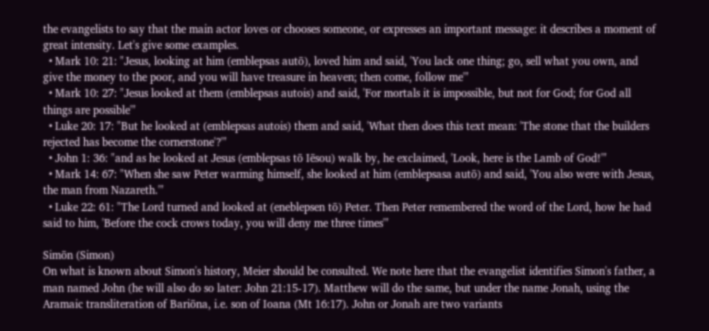the evangelists to say that the main actor loves or chooses someone, or expresses an important message: it describes a moment of great intensity. Let's give some examples.
  • Mark 10: 21: "Jesus, looking at him (emblepsas autō), loved him and said, 'You lack one thing; go, sell what you own, and give the money to the poor, and you will have treasure in heaven; then come, follow me'"
  • Mark 10: 27: "Jesus looked at them (emblepsas autois) and said, 'For mortals it is impossible, but not for God; for God all things are possible'"
  • Luke 20: 17: "But he looked at (emblepsas autois) them and said, 'What then does this text mean: 'The stone that the builders rejected has become the cornerstone'?'"
  • John 1: 36: "and as he looked at Jesus (emblepsas tō Iēsou) walk by, he exclaimed, 'Look, here is the Lamb of God!'"
  • Mark 14: 67: "When she saw Peter warming himself, she looked at him (emblepsasa autō) and said, 'You also were with Jesus, the man from Nazareth.'"
  • Luke 22: 61: "The Lord turned and looked at (eneblepsen tō) Peter. Then Peter remembered the word of the Lord, how he had said to him, 'Before the cock crows today, you will deny me three times'"

Simōn (Simon)
On what is known about Simon's history, Meier should be consulted. We note here that the evangelist identifies Simon's father, a man named John (he will also do so later: John 21:15-17). Matthew will do the same, but under the name Jonah, using the Aramaic transliteration of Bariōna, i.e. son of Ioana (Mt 16:17). John or Jonah are two variants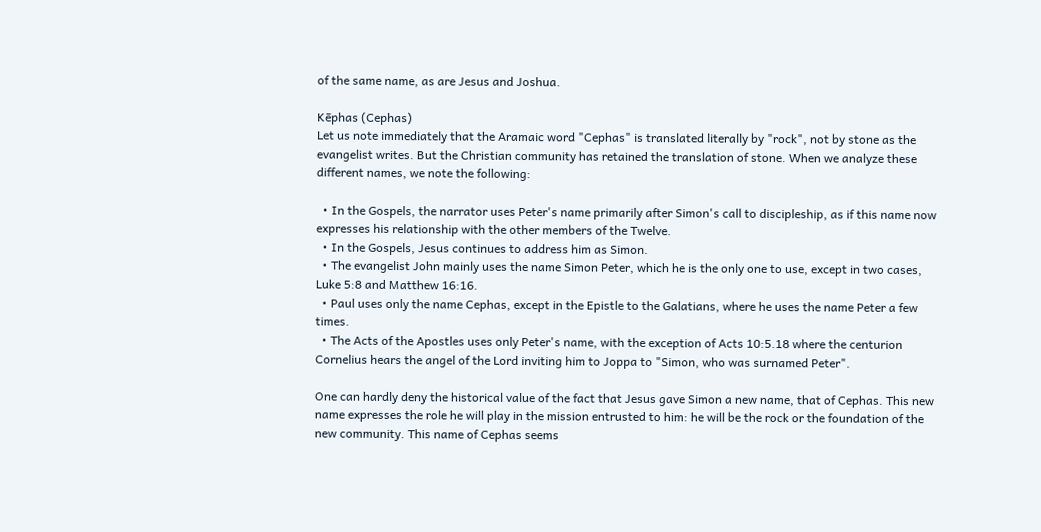of the same name, as are Jesus and Joshua.

Kēphas (Cephas)
Let us note immediately that the Aramaic word "Cephas" is translated literally by "rock", not by stone as the evangelist writes. But the Christian community has retained the translation of stone. When we analyze these different names, we note the following:

  • In the Gospels, the narrator uses Peter's name primarily after Simon's call to discipleship, as if this name now expresses his relationship with the other members of the Twelve.
  • In the Gospels, Jesus continues to address him as Simon.
  • The evangelist John mainly uses the name Simon Peter, which he is the only one to use, except in two cases, Luke 5:8 and Matthew 16:16.
  • Paul uses only the name Cephas, except in the Epistle to the Galatians, where he uses the name Peter a few times.
  • The Acts of the Apostles uses only Peter's name, with the exception of Acts 10:5.18 where the centurion Cornelius hears the angel of the Lord inviting him to Joppa to "Simon, who was surnamed Peter".

One can hardly deny the historical value of the fact that Jesus gave Simon a new name, that of Cephas. This new name expresses the role he will play in the mission entrusted to him: he will be the rock or the foundation of the new community. This name of Cephas seems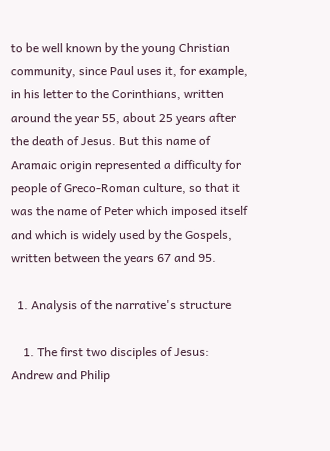to be well known by the young Christian community, since Paul uses it, for example, in his letter to the Corinthians, written around the year 55, about 25 years after the death of Jesus. But this name of Aramaic origin represented a difficulty for people of Greco-Roman culture, so that it was the name of Peter which imposed itself and which is widely used by the Gospels, written between the years 67 and 95.

  1. Analysis of the narrative's structure

    1. The first two disciples of Jesus: Andrew and Philip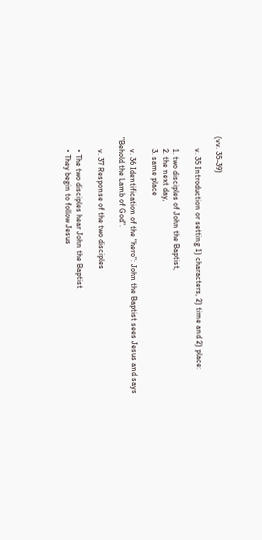(vv. 35-39)

      v. 35 Introduction or setting 1) characters, 2) time and 2) place:

      1. two disciples of John the Baptist,
      2. the next day,
      3. same place

      v. 36 Identification of the "hero": John the Baptist sees Jesus and says "Behold the Lamb of God".

      v. 37 Response of the two disciples

      • The two disciples hear John the Baptist
      • They begin to follow Jesus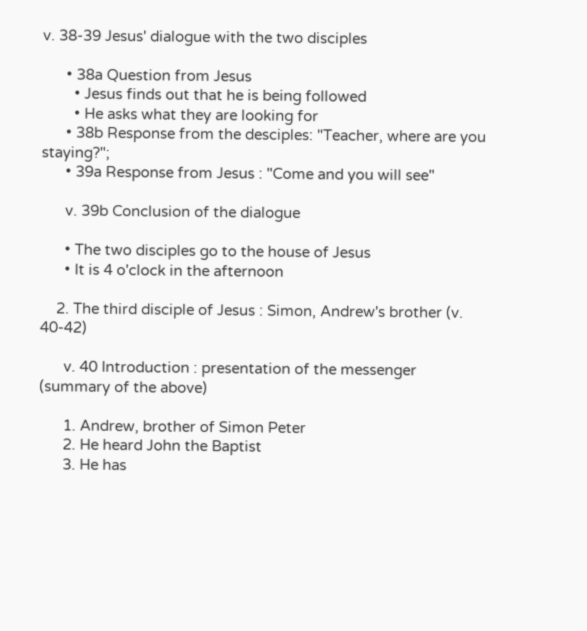v. 38-39 Jesus' dialogue with the two disciples

      • 38a Question from Jesus
        • Jesus finds out that he is being followed
        • He asks what they are looking for
      • 38b Response from the desciples: "Teacher, where are you staying?";
      • 39a Response from Jesus : "Come and you will see"

      v. 39b Conclusion of the dialogue

      • The two disciples go to the house of Jesus
      • It is 4 o'clock in the afternoon

    2. The third disciple of Jesus : Simon, Andrew's brother (v. 40-42)

      v. 40 Introduction : presentation of the messenger (summary of the above)

      1. Andrew, brother of Simon Peter
      2. He heard John the Baptist
      3. He has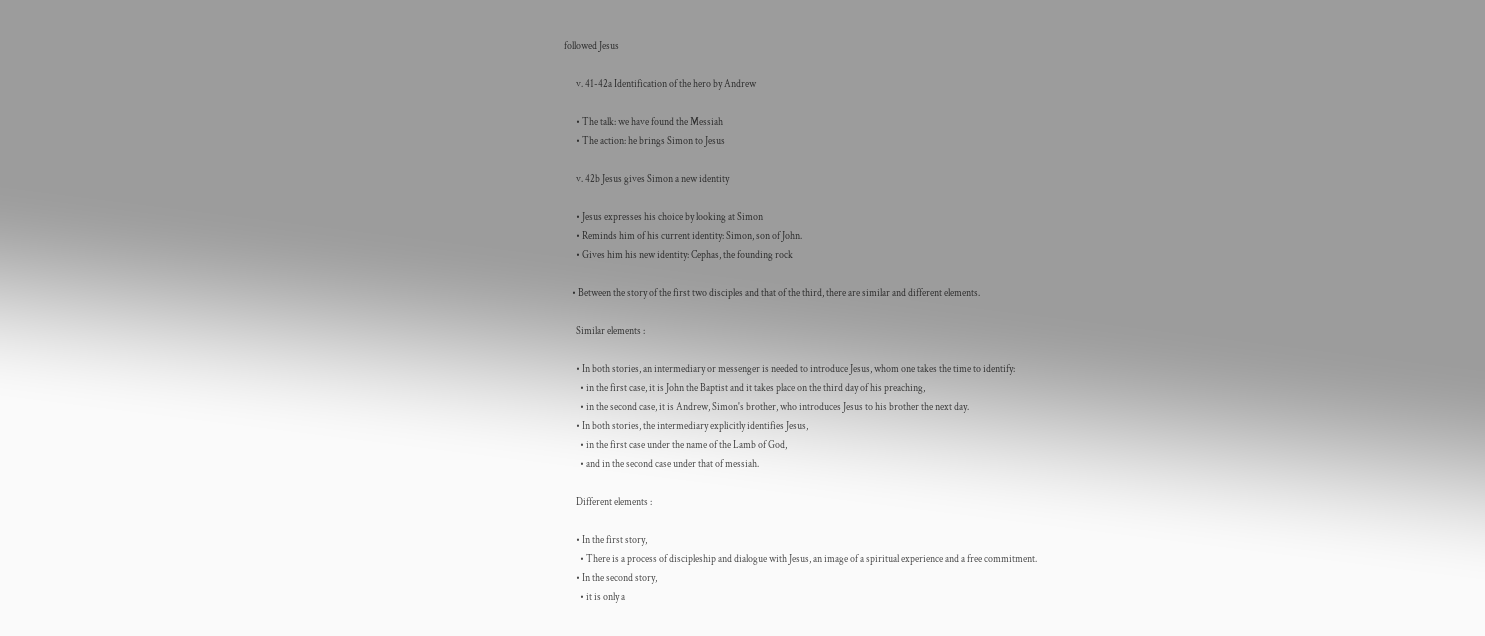followed Jesus

      v. 41-42a Identification of the hero by Andrew

      • The talk: we have found the Messiah
      • The action: he brings Simon to Jesus

      v. 42b Jesus gives Simon a new identity

      • Jesus expresses his choice by looking at Simon
      • Reminds him of his current identity: Simon, son of John.
      • Gives him his new identity: Cephas, the founding rock

    • Between the story of the first two disciples and that of the third, there are similar and different elements.

      Similar elements :

      • In both stories, an intermediary or messenger is needed to introduce Jesus, whom one takes the time to identify:
        • in the first case, it is John the Baptist and it takes place on the third day of his preaching,
        • in the second case, it is Andrew, Simon's brother, who introduces Jesus to his brother the next day.
      • In both stories, the intermediary explicitly identifies Jesus,
        • in the first case under the name of the Lamb of God,
        • and in the second case under that of messiah.

      Different elements :

      • In the first story,
        • There is a process of discipleship and dialogue with Jesus, an image of a spiritual experience and a free commitment.
      • In the second story,
        • it is only a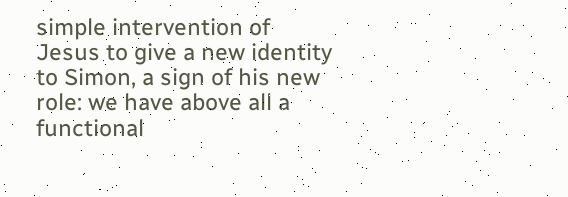simple intervention of Jesus to give a new identity to Simon, a sign of his new role: we have above all a functional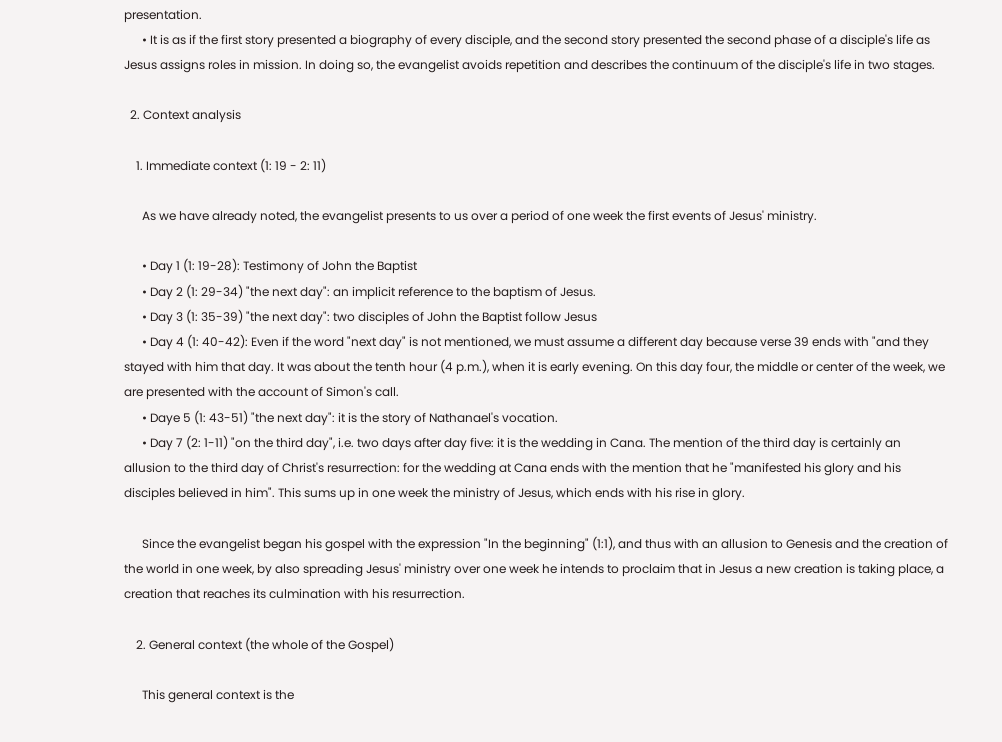presentation.
      • It is as if the first story presented a biography of every disciple, and the second story presented the second phase of a disciple's life as Jesus assigns roles in mission. In doing so, the evangelist avoids repetition and describes the continuum of the disciple's life in two stages.

  2. Context analysis

    1. Immediate context (1: 19 - 2: 11)

      As we have already noted, the evangelist presents to us over a period of one week the first events of Jesus' ministry.

      • Day 1 (1: 19-28): Testimony of John the Baptist
      • Day 2 (1: 29-34) "the next day": an implicit reference to the baptism of Jesus.
      • Day 3 (1: 35-39) "the next day": two disciples of John the Baptist follow Jesus
      • Day 4 (1: 40-42): Even if the word "next day" is not mentioned, we must assume a different day because verse 39 ends with "and they stayed with him that day. It was about the tenth hour (4 p.m.), when it is early evening. On this day four, the middle or center of the week, we are presented with the account of Simon's call.
      • Daye 5 (1: 43-51) "the next day": it is the story of Nathanael's vocation.
      • Day 7 (2: 1-11) "on the third day", i.e. two days after day five: it is the wedding in Cana. The mention of the third day is certainly an allusion to the third day of Christ's resurrection: for the wedding at Cana ends with the mention that he "manifested his glory and his disciples believed in him". This sums up in one week the ministry of Jesus, which ends with his rise in glory.

      Since the evangelist began his gospel with the expression "In the beginning" (1:1), and thus with an allusion to Genesis and the creation of the world in one week, by also spreading Jesus' ministry over one week he intends to proclaim that in Jesus a new creation is taking place, a creation that reaches its culmination with his resurrection.

    2. General context (the whole of the Gospel)

      This general context is the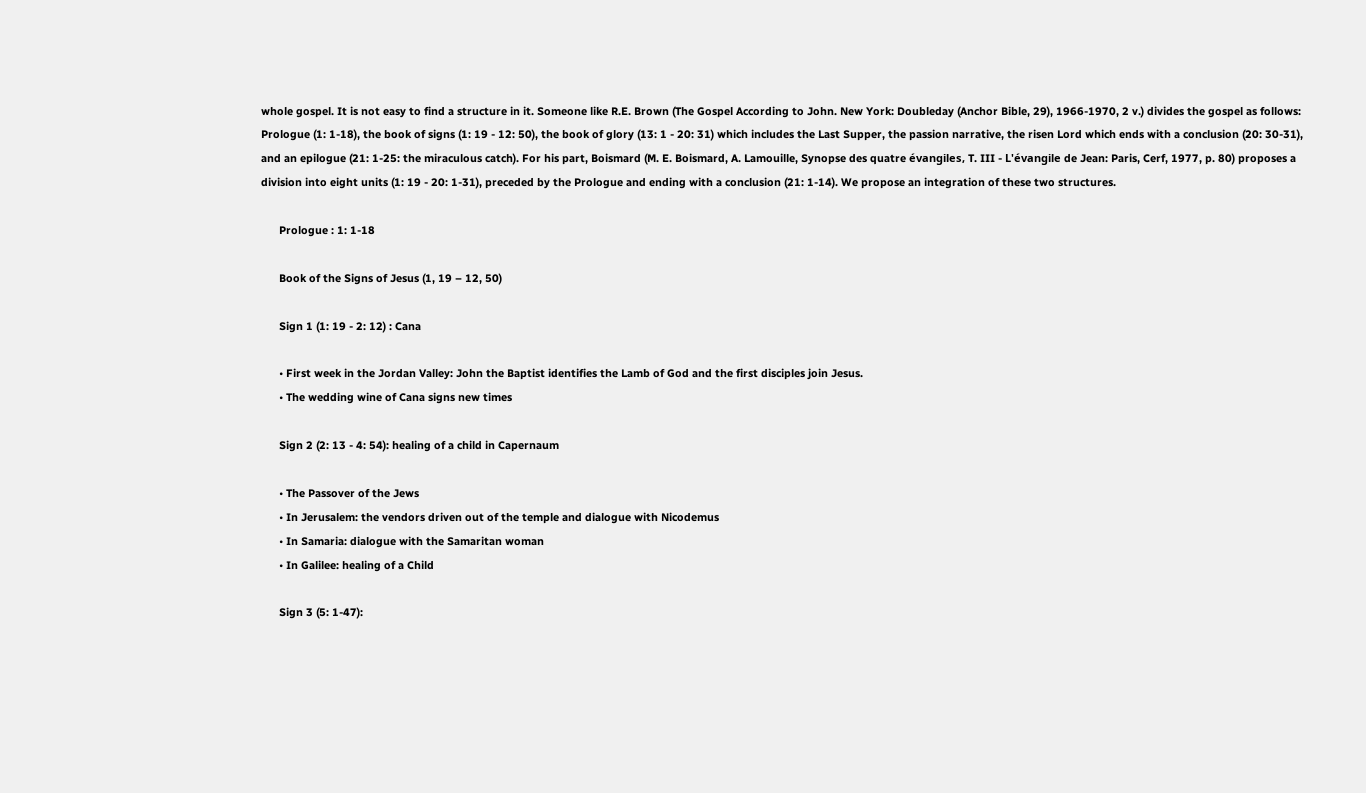whole gospel. It is not easy to find a structure in it. Someone like R.E. Brown (The Gospel According to John. New York: Doubleday (Anchor Bible, 29), 1966-1970, 2 v.) divides the gospel as follows: Prologue (1: 1-18), the book of signs (1: 19 - 12: 50), the book of glory (13: 1 - 20: 31) which includes the Last Supper, the passion narrative, the risen Lord which ends with a conclusion (20: 30-31), and an epilogue (21: 1-25: the miraculous catch). For his part, Boismard (M. E. Boismard, A. Lamouille, Synopse des quatre évangiles, T. III - L'évangile de Jean: Paris, Cerf, 1977, p. 80) proposes a division into eight units (1: 19 - 20: 1-31), preceded by the Prologue and ending with a conclusion (21: 1-14). We propose an integration of these two structures.

      Prologue : 1: 1-18

      Book of the Signs of Jesus (1, 19 – 12, 50)

      Sign 1 (1: 19 - 2: 12) : Cana

      • First week in the Jordan Valley: John the Baptist identifies the Lamb of God and the first disciples join Jesus.
      • The wedding wine of Cana signs new times

      Sign 2 (2: 13 - 4: 54): healing of a child in Capernaum

      • The Passover of the Jews
      • In Jerusalem: the vendors driven out of the temple and dialogue with Nicodemus
      • In Samaria: dialogue with the Samaritan woman
      • In Galilee: healing of a Child

      Sign 3 (5: 1-47):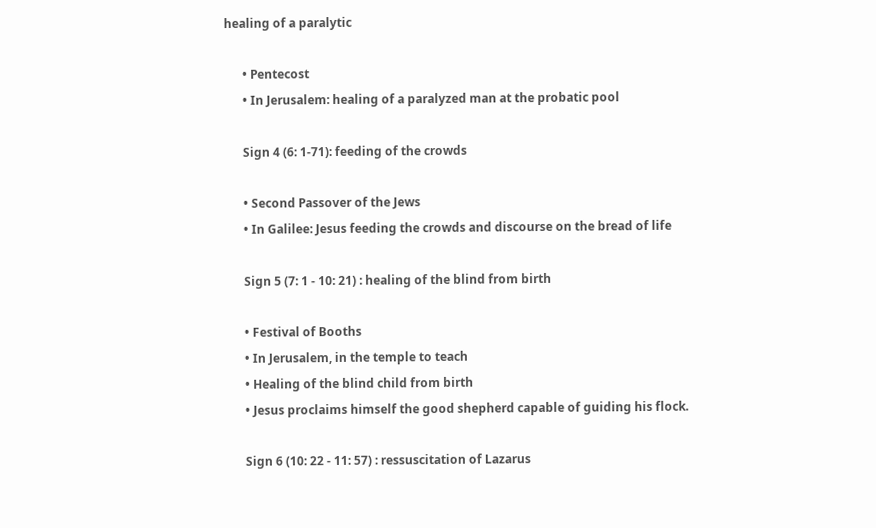healing of a paralytic

      • Pentecost
      • In Jerusalem: healing of a paralyzed man at the probatic pool

      Sign 4 (6: 1-71): feeding of the crowds

      • Second Passover of the Jews
      • In Galilee: Jesus feeding the crowds and discourse on the bread of life

      Sign 5 (7: 1 - 10: 21) : healing of the blind from birth

      • Festival of Booths
      • In Jerusalem, in the temple to teach
      • Healing of the blind child from birth
      • Jesus proclaims himself the good shepherd capable of guiding his flock.

      Sign 6 (10: 22 - 11: 57) : ressuscitation of Lazarus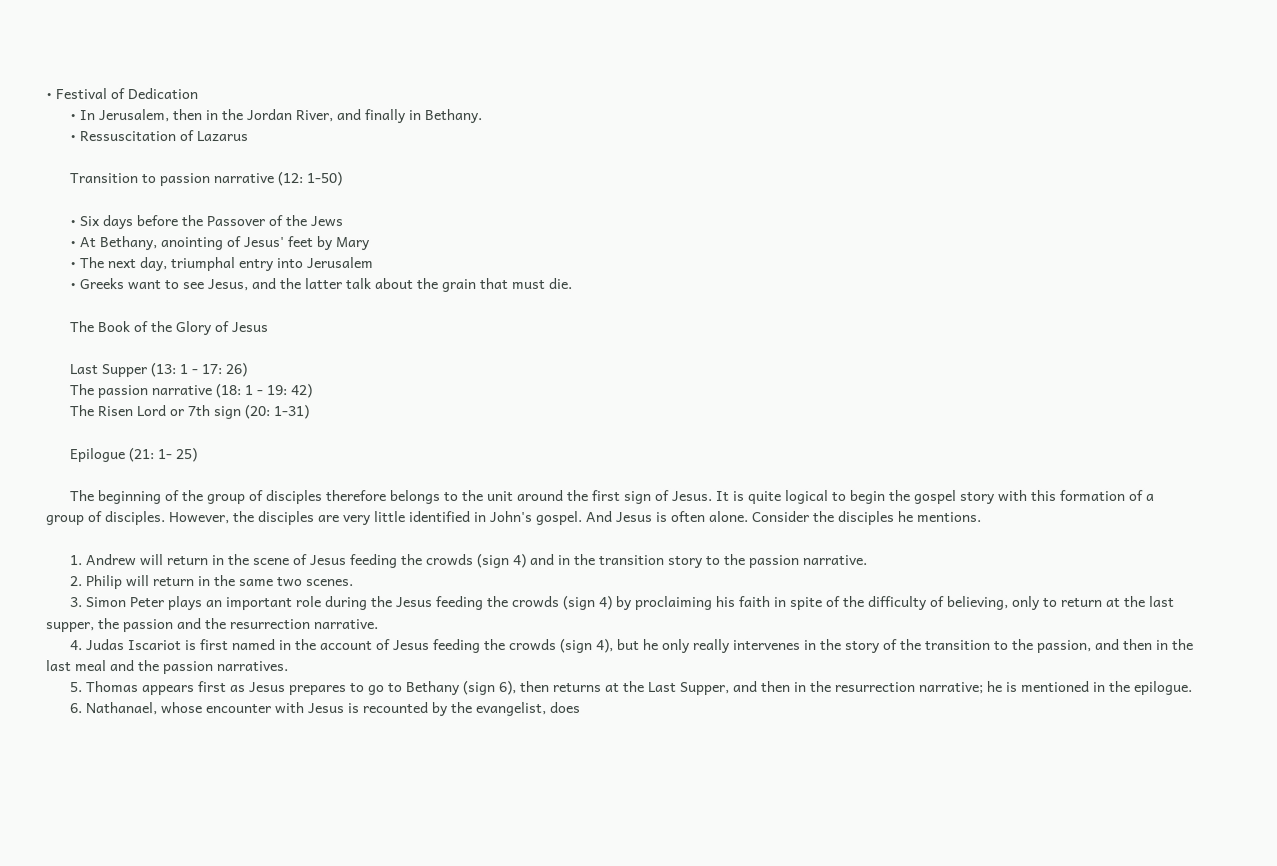• Festival of Dedication
      • In Jerusalem, then in the Jordan River, and finally in Bethany.
      • Ressuscitation of Lazarus

      Transition to passion narrative (12: 1-50)

      • Six days before the Passover of the Jews
      • At Bethany, anointing of Jesus' feet by Mary
      • The next day, triumphal entry into Jerusalem
      • Greeks want to see Jesus, and the latter talk about the grain that must die.

      The Book of the Glory of Jesus

      Last Supper (13: 1 - 17: 26)
      The passion narrative (18: 1 - 19: 42)
      The Risen Lord or 7th sign (20: 1-31)

      Epilogue (21: 1- 25)

      The beginning of the group of disciples therefore belongs to the unit around the first sign of Jesus. It is quite logical to begin the gospel story with this formation of a group of disciples. However, the disciples are very little identified in John's gospel. And Jesus is often alone. Consider the disciples he mentions.

      1. Andrew will return in the scene of Jesus feeding the crowds (sign 4) and in the transition story to the passion narrative.
      2. Philip will return in the same two scenes.
      3. Simon Peter plays an important role during the Jesus feeding the crowds (sign 4) by proclaiming his faith in spite of the difficulty of believing, only to return at the last supper, the passion and the resurrection narrative.
      4. Judas Iscariot is first named in the account of Jesus feeding the crowds (sign 4), but he only really intervenes in the story of the transition to the passion, and then in the last meal and the passion narratives.
      5. Thomas appears first as Jesus prepares to go to Bethany (sign 6), then returns at the Last Supper, and then in the resurrection narrative; he is mentioned in the epilogue.
      6. Nathanael, whose encounter with Jesus is recounted by the evangelist, does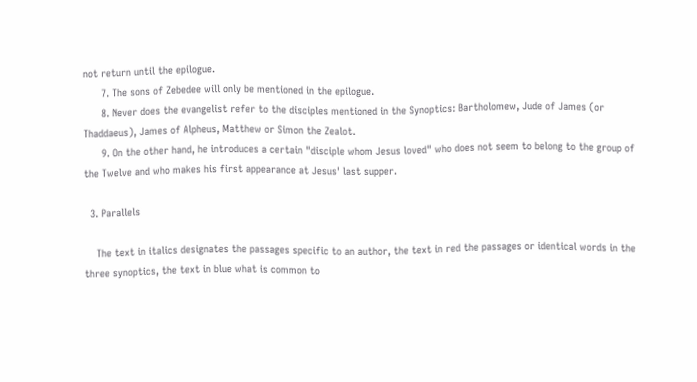not return until the epilogue.
      7. The sons of Zebedee will only be mentioned in the epilogue.
      8. Never does the evangelist refer to the disciples mentioned in the Synoptics: Bartholomew, Jude of James (or Thaddaeus), James of Alpheus, Matthew or Simon the Zealot.
      9. On the other hand, he introduces a certain "disciple whom Jesus loved" who does not seem to belong to the group of the Twelve and who makes his first appearance at Jesus' last supper.

  3. Parallels

    The text in italics designates the passages specific to an author, the text in red the passages or identical words in the three synoptics, the text in blue what is common to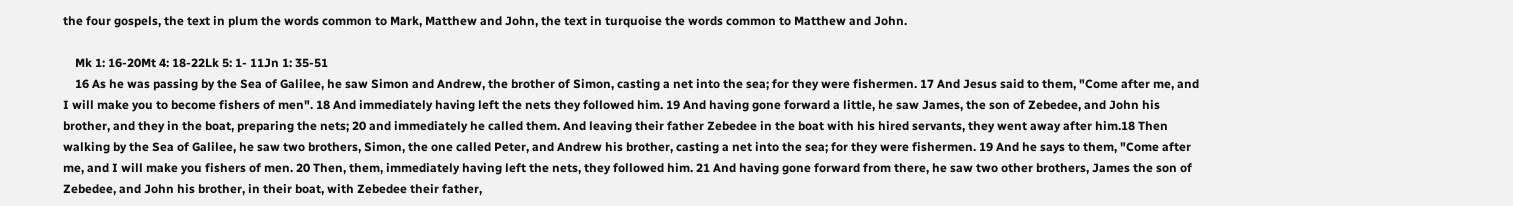the four gospels, the text in plum the words common to Mark, Matthew and John, the text in turquoise the words common to Matthew and John.

    Mk 1: 16-20Mt 4: 18-22Lk 5: 1- 11Jn 1: 35-51
    16 As he was passing by the Sea of Galilee, he saw Simon and Andrew, the brother of Simon, casting a net into the sea; for they were fishermen. 17 And Jesus said to them, "Come after me, and I will make you to become fishers of men". 18 And immediately having left the nets they followed him. 19 And having gone forward a little, he saw James, the son of Zebedee, and John his brother, and they in the boat, preparing the nets; 20 and immediately he called them. And leaving their father Zebedee in the boat with his hired servants, they went away after him.18 Then walking by the Sea of Galilee, he saw two brothers, Simon, the one called Peter, and Andrew his brother, casting a net into the sea; for they were fishermen. 19 And he says to them, "Come after me, and I will make you fishers of men. 20 Then, them, immediately having left the nets, they followed him. 21 And having gone forward from there, he saw two other brothers, James the son of Zebedee, and John his brother, in their boat, with Zebedee their father,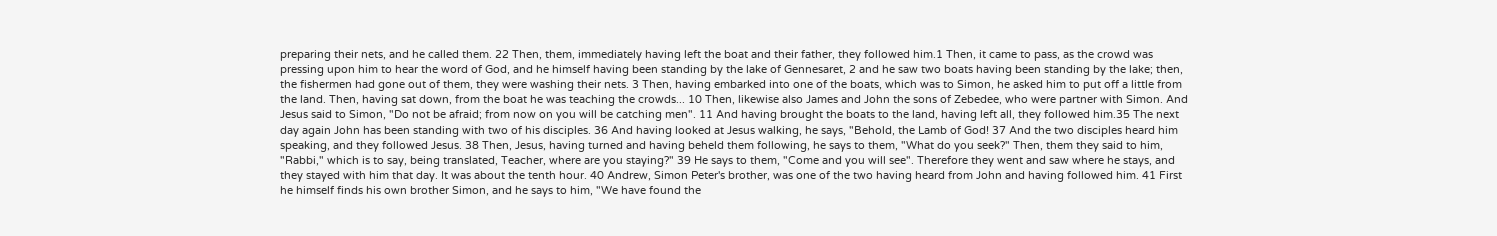preparing their nets, and he called them. 22 Then, them, immediately having left the boat and their father, they followed him.1 Then, it came to pass, as the crowd was pressing upon him to hear the word of God, and he himself having been standing by the lake of Gennesaret, 2 and he saw two boats having been standing by the lake; then, the fishermen had gone out of them, they were washing their nets. 3 Then, having embarked into one of the boats, which was to Simon, he asked him to put off a little from the land. Then, having sat down, from the boat he was teaching the crowds... 10 Then, likewise also James and John the sons of Zebedee, who were partner with Simon. And Jesus said to Simon, "Do not be afraid; from now on you will be catching men". 11 And having brought the boats to the land, having left all, they followed him.35 The next day again John has been standing with two of his disciples. 36 And having looked at Jesus walking, he says, "Behold, the Lamb of God! 37 And the two disciples heard him speaking, and they followed Jesus. 38 Then, Jesus, having turned and having beheld them following, he says to them, "What do you seek?" Then, them they said to him, "Rabbi," which is to say, being translated, Teacher, where are you staying?" 39 He says to them, "Come and you will see". Therefore they went and saw where he stays, and they stayed with him that day. It was about the tenth hour. 40 Andrew, Simon Peter's brother, was one of the two having heard from John and having followed him. 41 First he himself finds his own brother Simon, and he says to him, "We have found the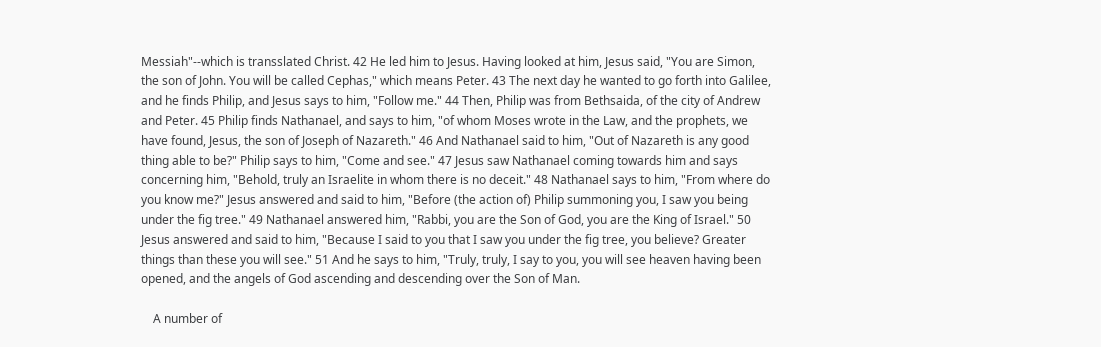Messiah"--which is transslated Christ. 42 He led him to Jesus. Having looked at him, Jesus said, "You are Simon, the son of John. You will be called Cephas," which means Peter. 43 The next day he wanted to go forth into Galilee, and he finds Philip, and Jesus says to him, "Follow me." 44 Then, Philip was from Bethsaida, of the city of Andrew and Peter. 45 Philip finds Nathanael, and says to him, "of whom Moses wrote in the Law, and the prophets, we have found, Jesus, the son of Joseph of Nazareth." 46 And Nathanael said to him, "Out of Nazareth is any good thing able to be?" Philip says to him, "Come and see." 47 Jesus saw Nathanael coming towards him and says concerning him, "Behold, truly an Israelite in whom there is no deceit." 48 Nathanael says to him, "From where do you know me?" Jesus answered and said to him, "Before (the action of) Philip summoning you, I saw you being under the fig tree." 49 Nathanael answered him, "Rabbi, you are the Son of God, you are the King of Israel." 50 Jesus answered and said to him, "Because I said to you that I saw you under the fig tree, you believe? Greater things than these you will see." 51 And he says to him, "Truly, truly, I say to you, you will see heaven having been opened, and the angels of God ascending and descending over the Son of Man.

    A number of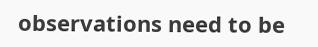observations need to be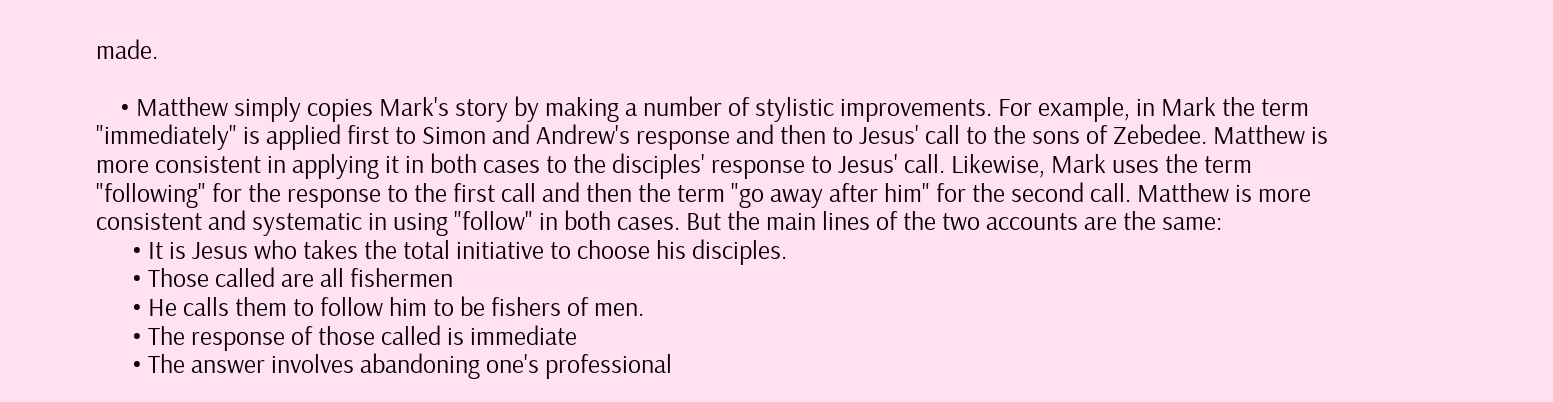made.

    • Matthew simply copies Mark's story by making a number of stylistic improvements. For example, in Mark the term "immediately" is applied first to Simon and Andrew's response and then to Jesus' call to the sons of Zebedee. Matthew is more consistent in applying it in both cases to the disciples' response to Jesus' call. Likewise, Mark uses the term "following" for the response to the first call and then the term "go away after him" for the second call. Matthew is more consistent and systematic in using "follow" in both cases. But the main lines of the two accounts are the same:
      • It is Jesus who takes the total initiative to choose his disciples.
      • Those called are all fishermen
      • He calls them to follow him to be fishers of men.
      • The response of those called is immediate
      • The answer involves abandoning one's professional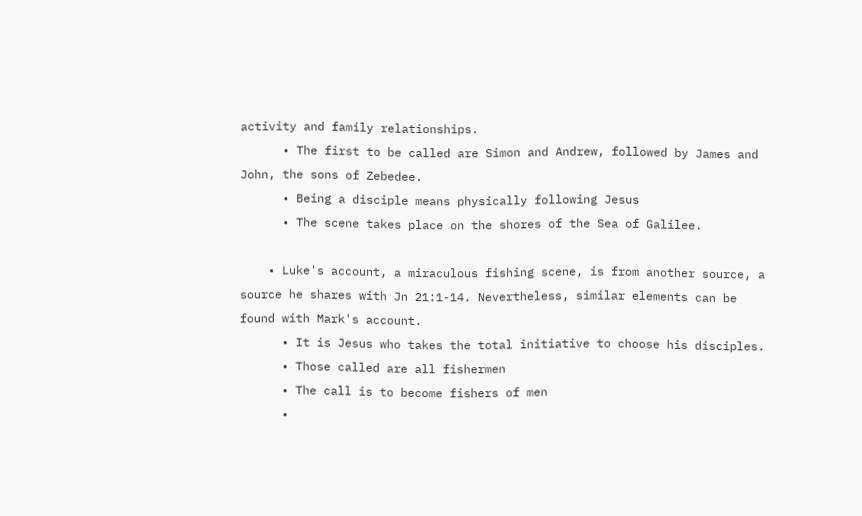activity and family relationships.
      • The first to be called are Simon and Andrew, followed by James and John, the sons of Zebedee.
      • Being a disciple means physically following Jesus
      • The scene takes place on the shores of the Sea of Galilee.

    • Luke's account, a miraculous fishing scene, is from another source, a source he shares with Jn 21:1-14. Nevertheless, similar elements can be found with Mark's account.
      • It is Jesus who takes the total initiative to choose his disciples.
      • Those called are all fishermen
      • The call is to become fishers of men
      •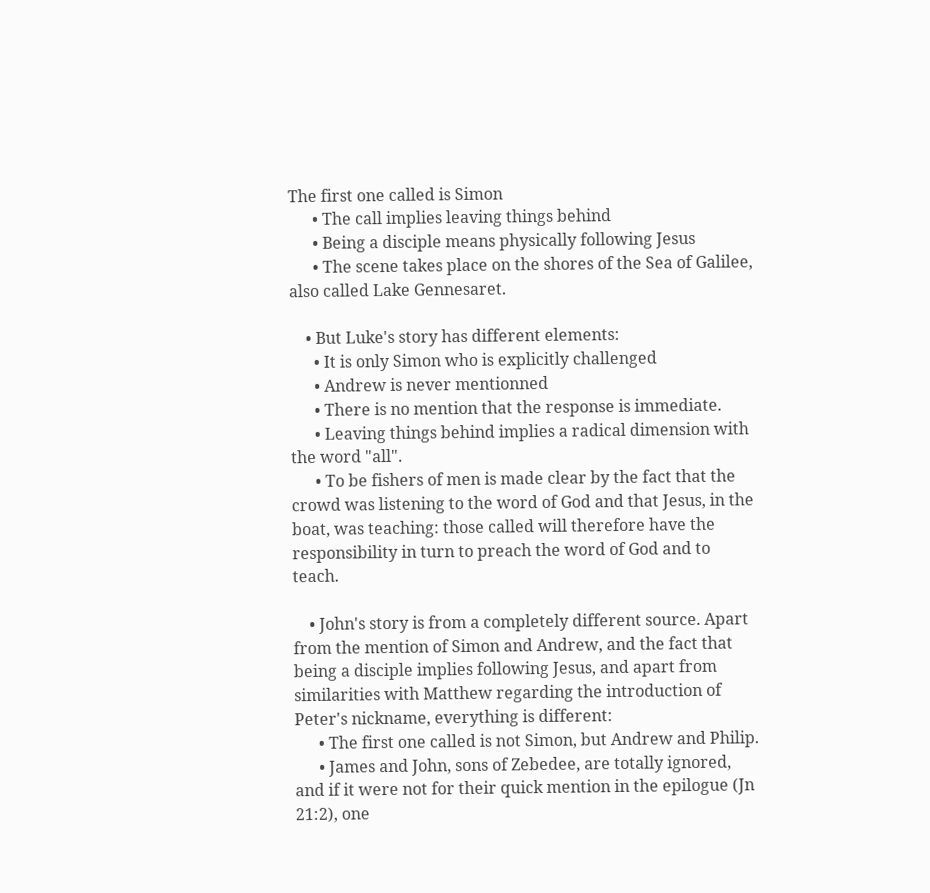The first one called is Simon
      • The call implies leaving things behind
      • Being a disciple means physically following Jesus
      • The scene takes place on the shores of the Sea of Galilee, also called Lake Gennesaret.

    • But Luke's story has different elements:
      • It is only Simon who is explicitly challenged
      • Andrew is never mentionned
      • There is no mention that the response is immediate.
      • Leaving things behind implies a radical dimension with the word "all".
      • To be fishers of men is made clear by the fact that the crowd was listening to the word of God and that Jesus, in the boat, was teaching: those called will therefore have the responsibility in turn to preach the word of God and to teach.

    • John's story is from a completely different source. Apart from the mention of Simon and Andrew, and the fact that being a disciple implies following Jesus, and apart from similarities with Matthew regarding the introduction of Peter's nickname, everything is different:
      • The first one called is not Simon, but Andrew and Philip.
      • James and John, sons of Zebedee, are totally ignored, and if it were not for their quick mention in the epilogue (Jn 21:2), one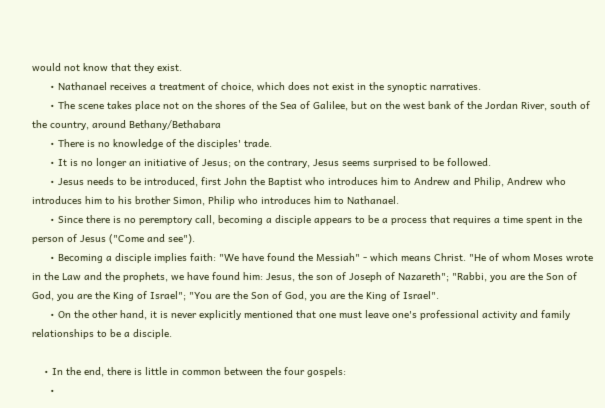would not know that they exist.
      • Nathanael receives a treatment of choice, which does not exist in the synoptic narratives.
      • The scene takes place not on the shores of the Sea of Galilee, but on the west bank of the Jordan River, south of the country, around Bethany/Bethabara
      • There is no knowledge of the disciples' trade.
      • It is no longer an initiative of Jesus; on the contrary, Jesus seems surprised to be followed.
      • Jesus needs to be introduced, first John the Baptist who introduces him to Andrew and Philip, Andrew who introduces him to his brother Simon, Philip who introduces him to Nathanael.
      • Since there is no peremptory call, becoming a disciple appears to be a process that requires a time spent in the person of Jesus ("Come and see").
      • Becoming a disciple implies faith: "We have found the Messiah" - which means Christ. "He of whom Moses wrote in the Law and the prophets, we have found him: Jesus, the son of Joseph of Nazareth"; "Rabbi, you are the Son of God, you are the King of Israel"; "You are the Son of God, you are the King of Israel".
      • On the other hand, it is never explicitly mentioned that one must leave one's professional activity and family relationships to be a disciple.

    • In the end, there is little in common between the four gospels:
      •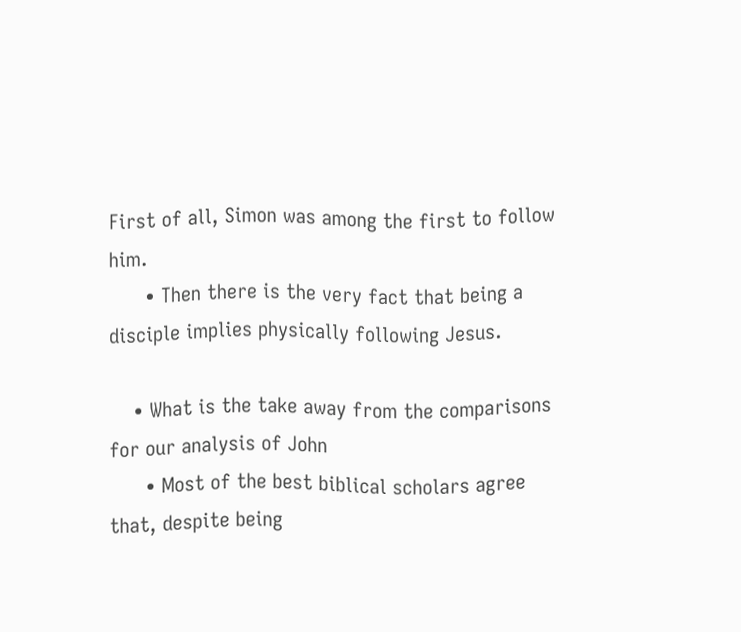First of all, Simon was among the first to follow him.
      • Then there is the very fact that being a disciple implies physically following Jesus.

    • What is the take away from the comparisons for our analysis of John
      • Most of the best biblical scholars agree that, despite being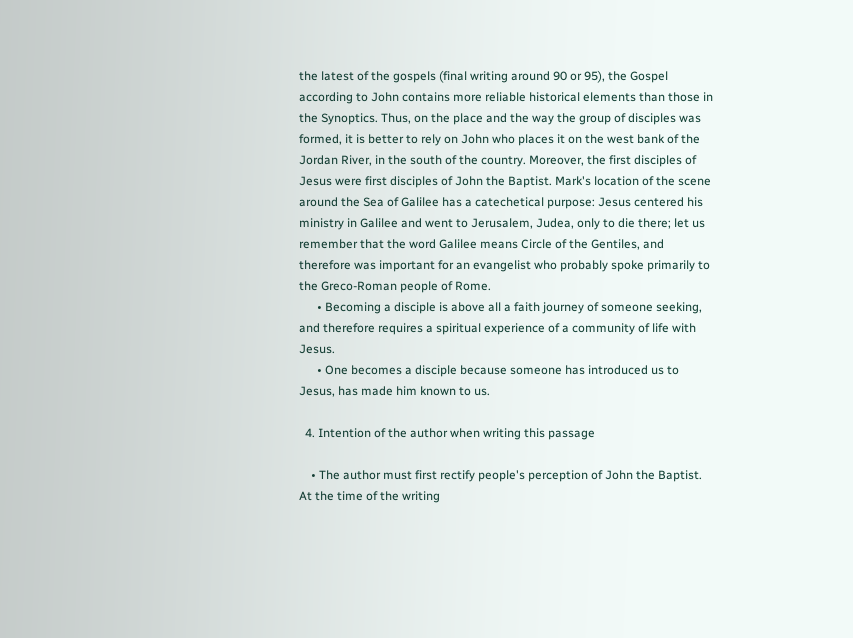the latest of the gospels (final writing around 90 or 95), the Gospel according to John contains more reliable historical elements than those in the Synoptics. Thus, on the place and the way the group of disciples was formed, it is better to rely on John who places it on the west bank of the Jordan River, in the south of the country. Moreover, the first disciples of Jesus were first disciples of John the Baptist. Mark's location of the scene around the Sea of Galilee has a catechetical purpose: Jesus centered his ministry in Galilee and went to Jerusalem, Judea, only to die there; let us remember that the word Galilee means Circle of the Gentiles, and therefore was important for an evangelist who probably spoke primarily to the Greco-Roman people of Rome.
      • Becoming a disciple is above all a faith journey of someone seeking, and therefore requires a spiritual experience of a community of life with Jesus.
      • One becomes a disciple because someone has introduced us to Jesus, has made him known to us.

  4. Intention of the author when writing this passage

    • The author must first rectify people's perception of John the Baptist. At the time of the writing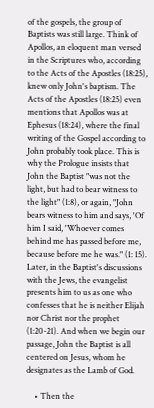of the gospels, the group of Baptists was still large. Think of Apollos, an eloquent man versed in the Scriptures who, according to the Acts of the Apostles (18:25), knew only John's baptism. The Acts of the Apostles (18:25) even mentions that Apollos was at Ephesus (18:24), where the final writing of the Gospel according to John probably took place. This is why the Prologue insists that John the Baptist "was not the light, but had to bear witness to the light" (1:8), or again, "John bears witness to him and says, 'Of him I said, 'Whoever comes behind me has passed before me, because before me he was." (1: 15). Later, in the Baptist's discussions with the Jews, the evangelist presents him to us as one who confesses that he is neither Elijah nor Christ nor the prophet (1:20-21). And when we begin our passage, John the Baptist is all centered on Jesus, whom he designates as the Lamb of God.

    • Then the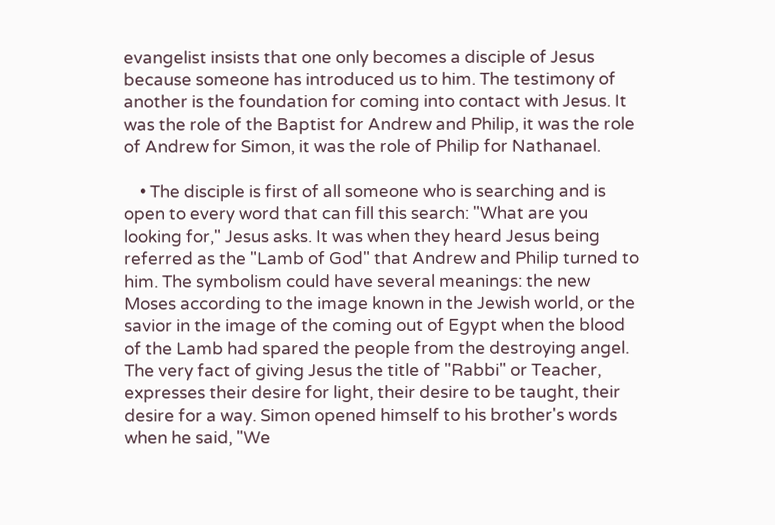evangelist insists that one only becomes a disciple of Jesus because someone has introduced us to him. The testimony of another is the foundation for coming into contact with Jesus. It was the role of the Baptist for Andrew and Philip, it was the role of Andrew for Simon, it was the role of Philip for Nathanael.

    • The disciple is first of all someone who is searching and is open to every word that can fill this search: "What are you looking for," Jesus asks. It was when they heard Jesus being referred as the "Lamb of God" that Andrew and Philip turned to him. The symbolism could have several meanings: the new Moses according to the image known in the Jewish world, or the savior in the image of the coming out of Egypt when the blood of the Lamb had spared the people from the destroying angel. The very fact of giving Jesus the title of "Rabbi" or Teacher, expresses their desire for light, their desire to be taught, their desire for a way. Simon opened himself to his brother's words when he said, "We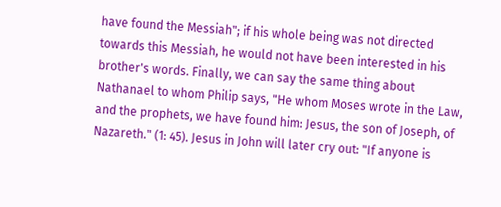have found the Messiah"; if his whole being was not directed towards this Messiah, he would not have been interested in his brother's words. Finally, we can say the same thing about Nathanael to whom Philip says, "He whom Moses wrote in the Law, and the prophets, we have found him: Jesus, the son of Joseph, of Nazareth." (1: 45). Jesus in John will later cry out: "If anyone is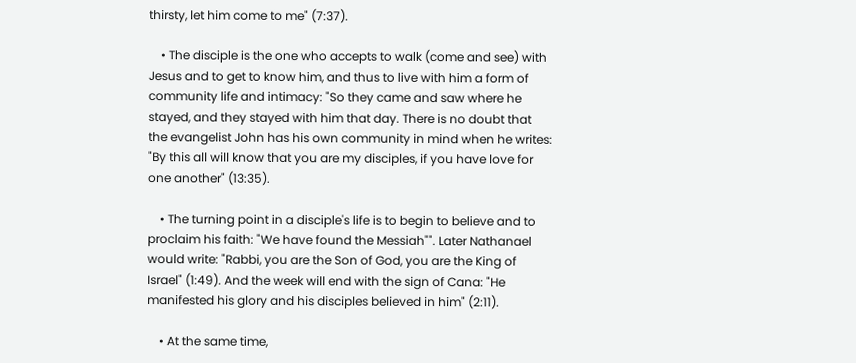thirsty, let him come to me" (7:37).

    • The disciple is the one who accepts to walk (come and see) with Jesus and to get to know him, and thus to live with him a form of community life and intimacy: "So they came and saw where he stayed, and they stayed with him that day. There is no doubt that the evangelist John has his own community in mind when he writes: "By this all will know that you are my disciples, if you have love for one another" (13:35).

    • The turning point in a disciple's life is to begin to believe and to proclaim his faith: "We have found the Messiah"". Later Nathanael would write: "Rabbi, you are the Son of God, you are the King of Israel" (1:49). And the week will end with the sign of Cana: "He manifested his glory and his disciples believed in him" (2:11).

    • At the same time,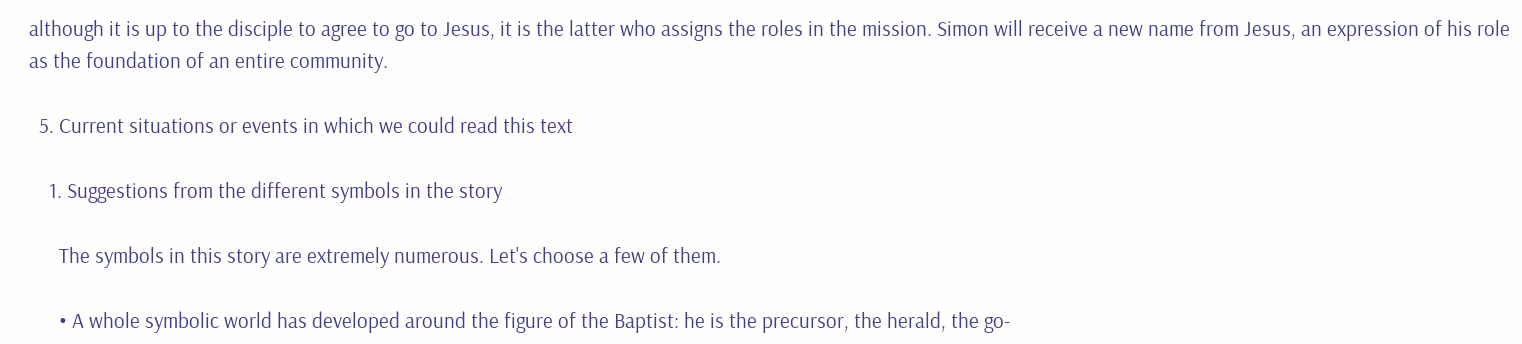although it is up to the disciple to agree to go to Jesus, it is the latter who assigns the roles in the mission. Simon will receive a new name from Jesus, an expression of his role as the foundation of an entire community.

  5. Current situations or events in which we could read this text

    1. Suggestions from the different symbols in the story

      The symbols in this story are extremely numerous. Let's choose a few of them.

      • A whole symbolic world has developed around the figure of the Baptist: he is the precursor, the herald, the go-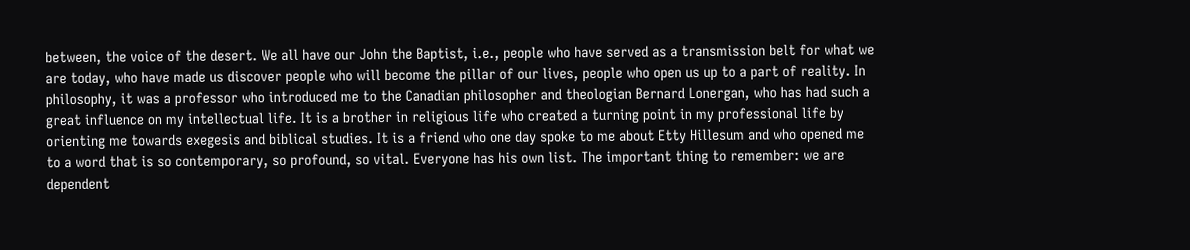between, the voice of the desert. We all have our John the Baptist, i.e., people who have served as a transmission belt for what we are today, who have made us discover people who will become the pillar of our lives, people who open us up to a part of reality. In philosophy, it was a professor who introduced me to the Canadian philosopher and theologian Bernard Lonergan, who has had such a great influence on my intellectual life. It is a brother in religious life who created a turning point in my professional life by orienting me towards exegesis and biblical studies. It is a friend who one day spoke to me about Etty Hillesum and who opened me to a word that is so contemporary, so profound, so vital. Everyone has his own list. The important thing to remember: we are dependent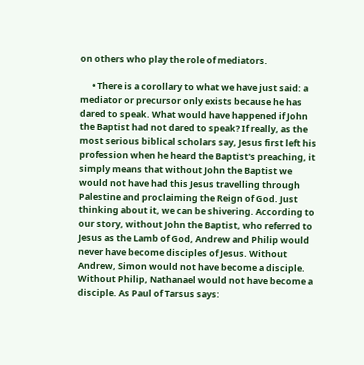on others who play the role of mediators.

      • There is a corollary to what we have just said: a mediator or precursor only exists because he has dared to speak. What would have happened if John the Baptist had not dared to speak? If really, as the most serious biblical scholars say, Jesus first left his profession when he heard the Baptist's preaching, it simply means that without John the Baptist we would not have had this Jesus travelling through Palestine and proclaiming the Reign of God. Just thinking about it, we can be shivering. According to our story, without John the Baptist, who referred to Jesus as the Lamb of God, Andrew and Philip would never have become disciples of Jesus. Without Andrew, Simon would not have become a disciple. Without Philip, Nathanael would not have become a disciple. As Paul of Tarsus says: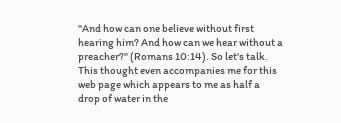"And how can one believe without first hearing him? And how can we hear without a preacher?" (Romans 10:14). So let's talk. This thought even accompanies me for this web page which appears to me as half a drop of water in the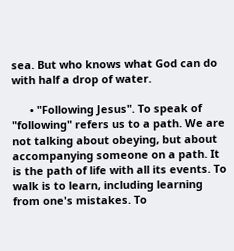sea. But who knows what God can do with half a drop of water.

      • "Following Jesus". To speak of "following" refers us to a path. We are not talking about obeying, but about accompanying someone on a path. It is the path of life with all its events. To walk is to learn, including learning from one's mistakes. To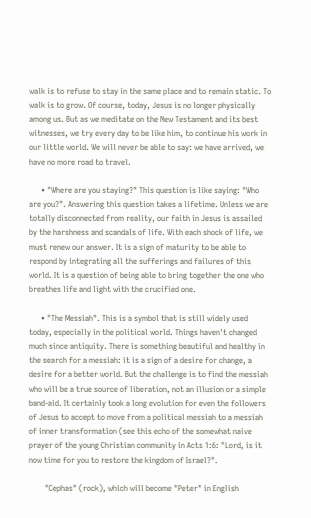walk is to refuse to stay in the same place and to remain static. To walk is to grow. Of course, today, Jesus is no longer physically among us. But as we meditate on the New Testament and its best witnesses, we try every day to be like him, to continue his work in our little world. We will never be able to say: we have arrived, we have no more road to travel.

      • "Where are you staying?" This question is like saying: "Who are you?". Answering this question takes a lifetime. Unless we are totally disconnected from reality, our faith in Jesus is assailed by the harshness and scandals of life. With each shock of life, we must renew our answer. It is a sign of maturity to be able to respond by integrating all the sufferings and failures of this world. It is a question of being able to bring together the one who breathes life and light with the crucified one.

      • "The Messiah". This is a symbol that is still widely used today, especially in the political world. Things haven't changed much since antiquity. There is something beautiful and healthy in the search for a messiah: it is a sign of a desire for change, a desire for a better world. But the challenge is to find the messiah who will be a true source of liberation, not an illusion or a simple band-aid. It certainly took a long evolution for even the followers of Jesus to accept to move from a political messiah to a messiah of inner transformation (see this echo of the somewhat naive prayer of the young Christian community in Acts 1:6: "Lord, is it now time for you to restore the kingdom of Israel?".

        "Cephas" (rock), which will become "Peter" in English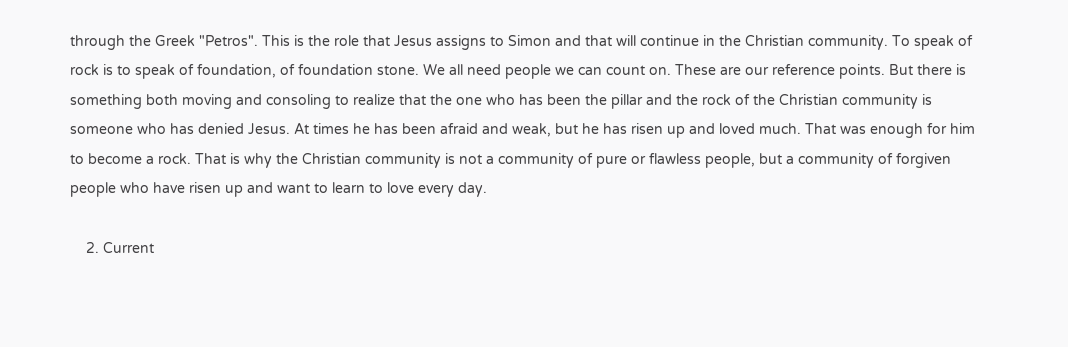through the Greek "Petros". This is the role that Jesus assigns to Simon and that will continue in the Christian community. To speak of rock is to speak of foundation, of foundation stone. We all need people we can count on. These are our reference points. But there is something both moving and consoling to realize that the one who has been the pillar and the rock of the Christian community is someone who has denied Jesus. At times he has been afraid and weak, but he has risen up and loved much. That was enough for him to become a rock. That is why the Christian community is not a community of pure or flawless people, but a community of forgiven people who have risen up and want to learn to love every day.

    2. Current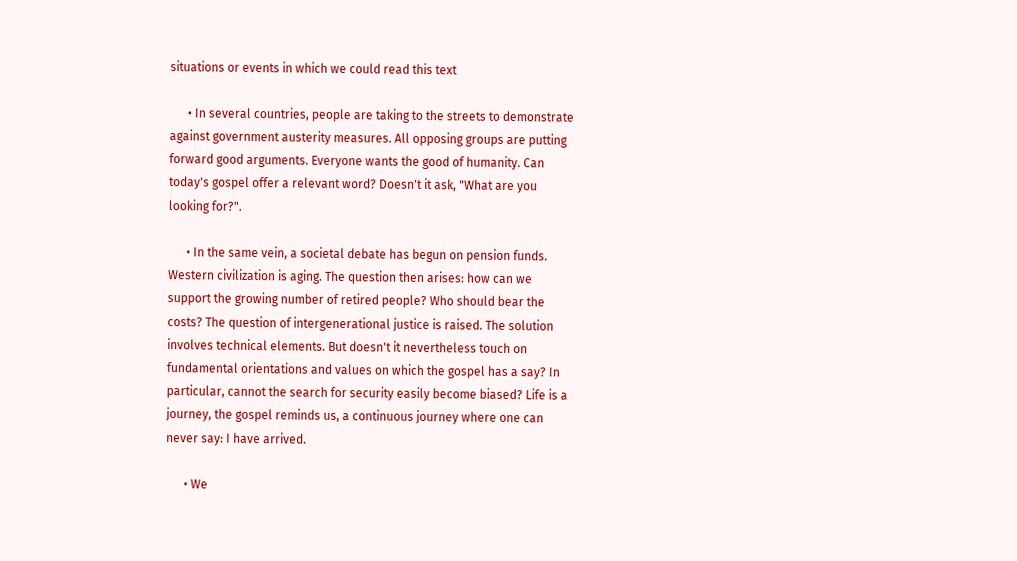situations or events in which we could read this text

      • In several countries, people are taking to the streets to demonstrate against government austerity measures. All opposing groups are putting forward good arguments. Everyone wants the good of humanity. Can today's gospel offer a relevant word? Doesn't it ask, "What are you looking for?".

      • In the same vein, a societal debate has begun on pension funds. Western civilization is aging. The question then arises: how can we support the growing number of retired people? Who should bear the costs? The question of intergenerational justice is raised. The solution involves technical elements. But doesn't it nevertheless touch on fundamental orientations and values on which the gospel has a say? In particular, cannot the search for security easily become biased? Life is a journey, the gospel reminds us, a continuous journey where one can never say: I have arrived.

      • We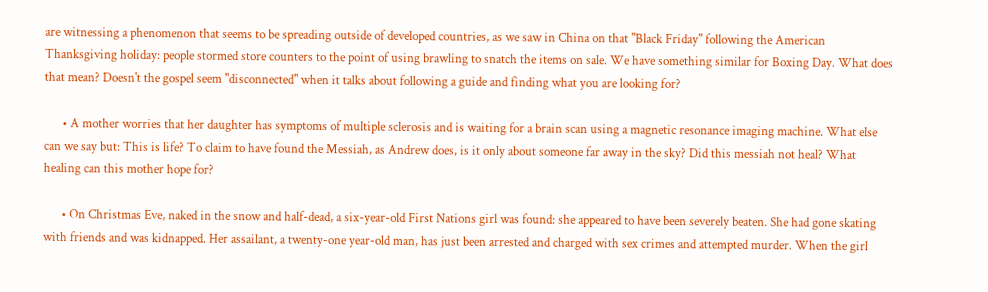are witnessing a phenomenon that seems to be spreading outside of developed countries, as we saw in China on that "Black Friday" following the American Thanksgiving holiday: people stormed store counters to the point of using brawling to snatch the items on sale. We have something similar for Boxing Day. What does that mean? Doesn't the gospel seem "disconnected" when it talks about following a guide and finding what you are looking for?

      • A mother worries that her daughter has symptoms of multiple sclerosis and is waiting for a brain scan using a magnetic resonance imaging machine. What else can we say but: This is life? To claim to have found the Messiah, as Andrew does, is it only about someone far away in the sky? Did this messiah not heal? What healing can this mother hope for?

      • On Christmas Eve, naked in the snow and half-dead, a six-year-old First Nations girl was found: she appeared to have been severely beaten. She had gone skating with friends and was kidnapped. Her assailant, a twenty-one year-old man, has just been arrested and charged with sex crimes and attempted murder. When the girl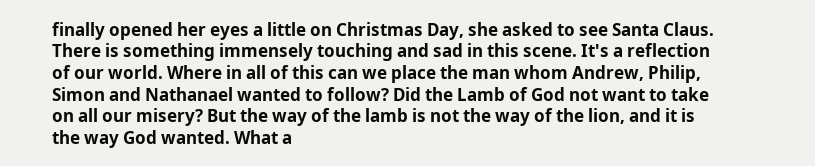finally opened her eyes a little on Christmas Day, she asked to see Santa Claus. There is something immensely touching and sad in this scene. It's a reflection of our world. Where in all of this can we place the man whom Andrew, Philip, Simon and Nathanael wanted to follow? Did the Lamb of God not want to take on all our misery? But the way of the lamb is not the way of the lion, and it is the way God wanted. What a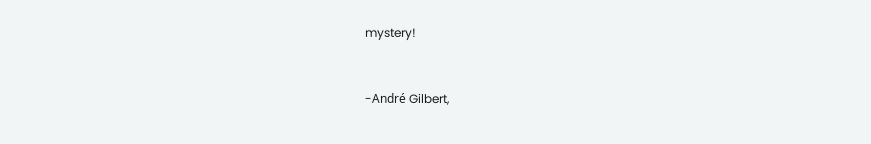mystery!


-André Gilbert,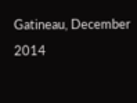Gatineau, December 2014